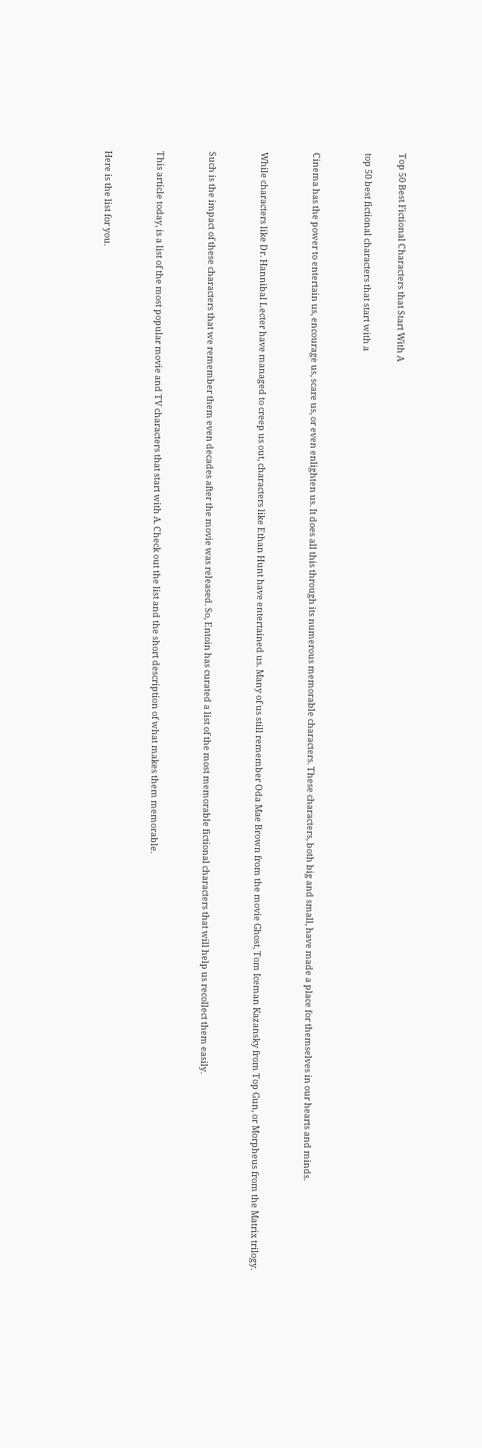Top 50 Best Fictional Characters that Start With A

top 50 best fictional characters that start with a


Cinema has the power to entertain us, encourage us, scare us, or even enlighten us. It does all this through its numerous memorable characters. These characters, both big and small, have made a place for themselves in our hearts and minds.


While characters like Dr. Hannibal Lecter have managed to creep us out, characters like Ethan Hunt have entertained us. Many of us still remember Oda Mae Brown from the movie Ghost, Tom Iceman Kazansky from Top Gun, or Morpheus from the Matrix trilogy.


Such is the impact of these characters that we remember them even decades after the movie was released. So, Entoin has curated a list of the most memorable fictional characters that will help us recollect them easily.


This article today, is a list of the most popular movie and TV characters that start with A. Check out the list and the short description of what makes them memorable.


Here is the list for you.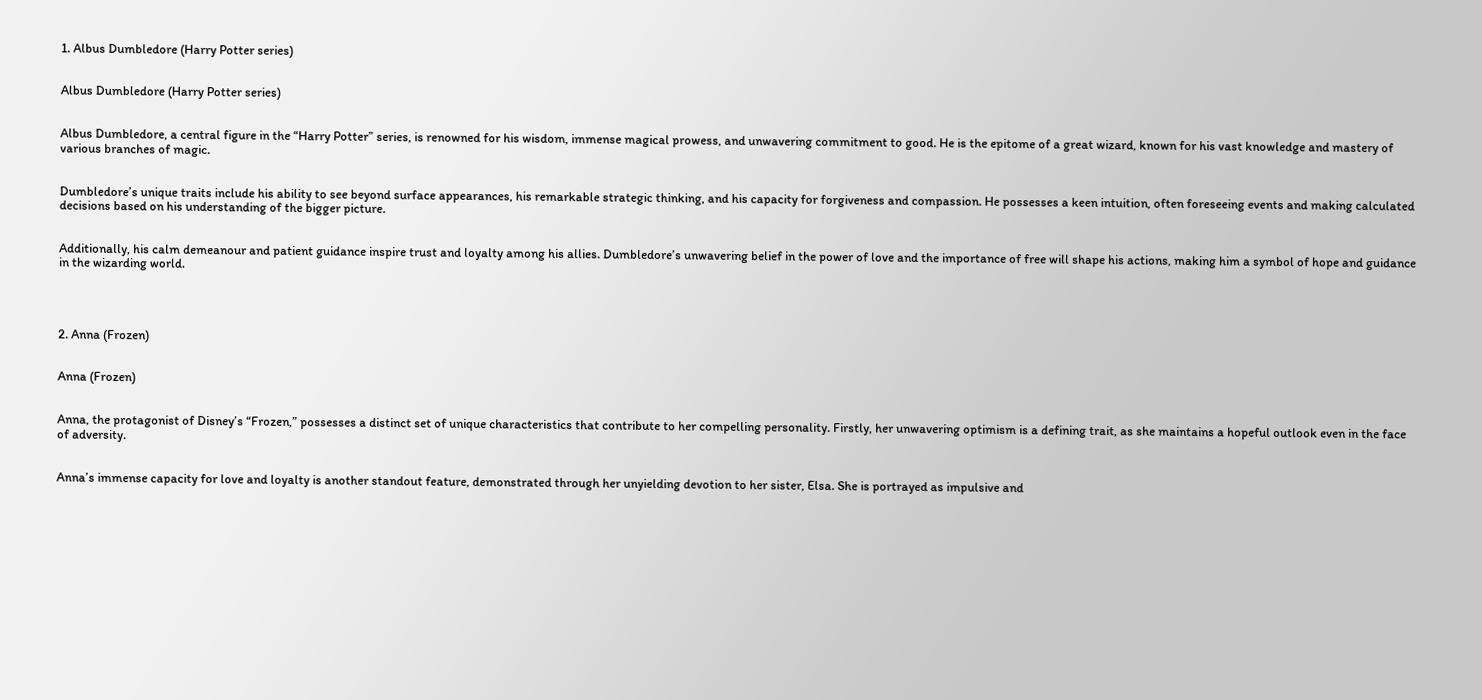1. Albus Dumbledore (Harry Potter series)


Albus Dumbledore (Harry Potter series)


Albus Dumbledore, a central figure in the “Harry Potter” series, is renowned for his wisdom, immense magical prowess, and unwavering commitment to good. He is the epitome of a great wizard, known for his vast knowledge and mastery of various branches of magic.


Dumbledore’s unique traits include his ability to see beyond surface appearances, his remarkable strategic thinking, and his capacity for forgiveness and compassion. He possesses a keen intuition, often foreseeing events and making calculated decisions based on his understanding of the bigger picture.


Additionally, his calm demeanour and patient guidance inspire trust and loyalty among his allies. Dumbledore’s unwavering belief in the power of love and the importance of free will shape his actions, making him a symbol of hope and guidance in the wizarding world.




2. Anna (Frozen)


Anna (Frozen)


Anna, the protagonist of Disney’s “Frozen,” possesses a distinct set of unique characteristics that contribute to her compelling personality. Firstly, her unwavering optimism is a defining trait, as she maintains a hopeful outlook even in the face of adversity.


Anna’s immense capacity for love and loyalty is another standout feature, demonstrated through her unyielding devotion to her sister, Elsa. She is portrayed as impulsive and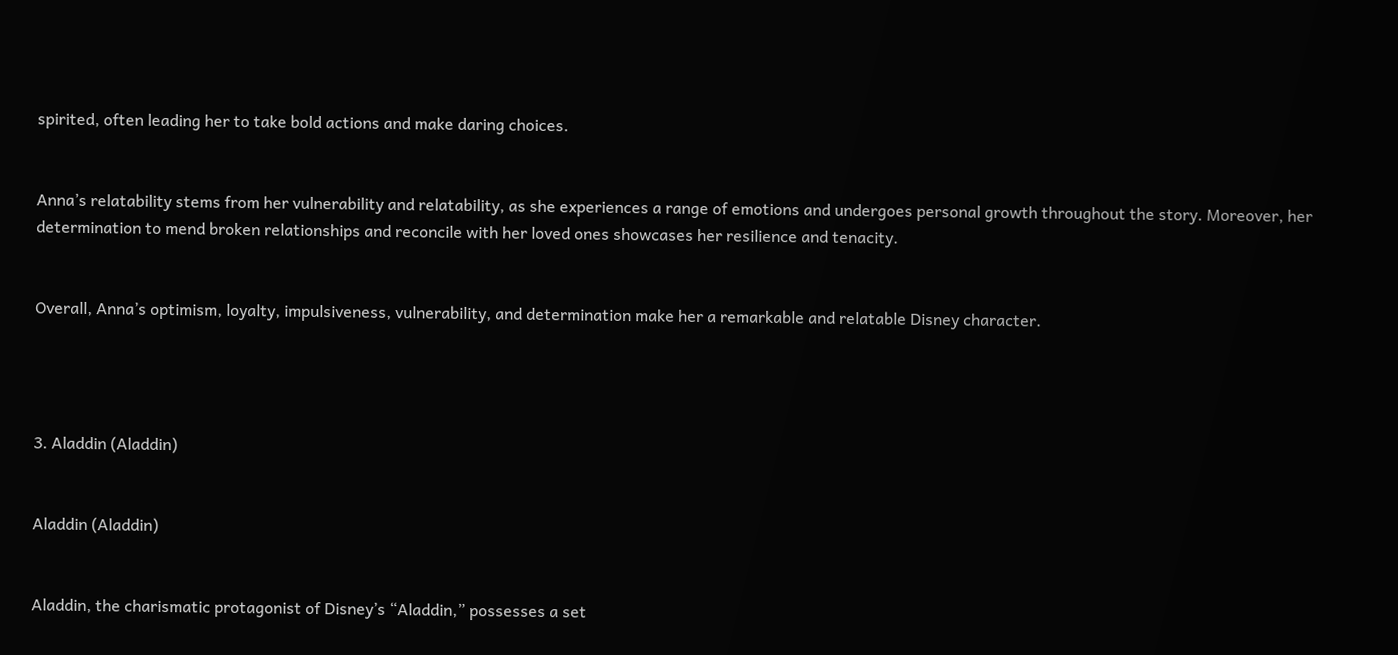spirited, often leading her to take bold actions and make daring choices.


Anna’s relatability stems from her vulnerability and relatability, as she experiences a range of emotions and undergoes personal growth throughout the story. Moreover, her determination to mend broken relationships and reconcile with her loved ones showcases her resilience and tenacity.


Overall, Anna’s optimism, loyalty, impulsiveness, vulnerability, and determination make her a remarkable and relatable Disney character.




3. Aladdin (Aladdin)


Aladdin (Aladdin)


Aladdin, the charismatic protagonist of Disney’s “Aladdin,” possesses a set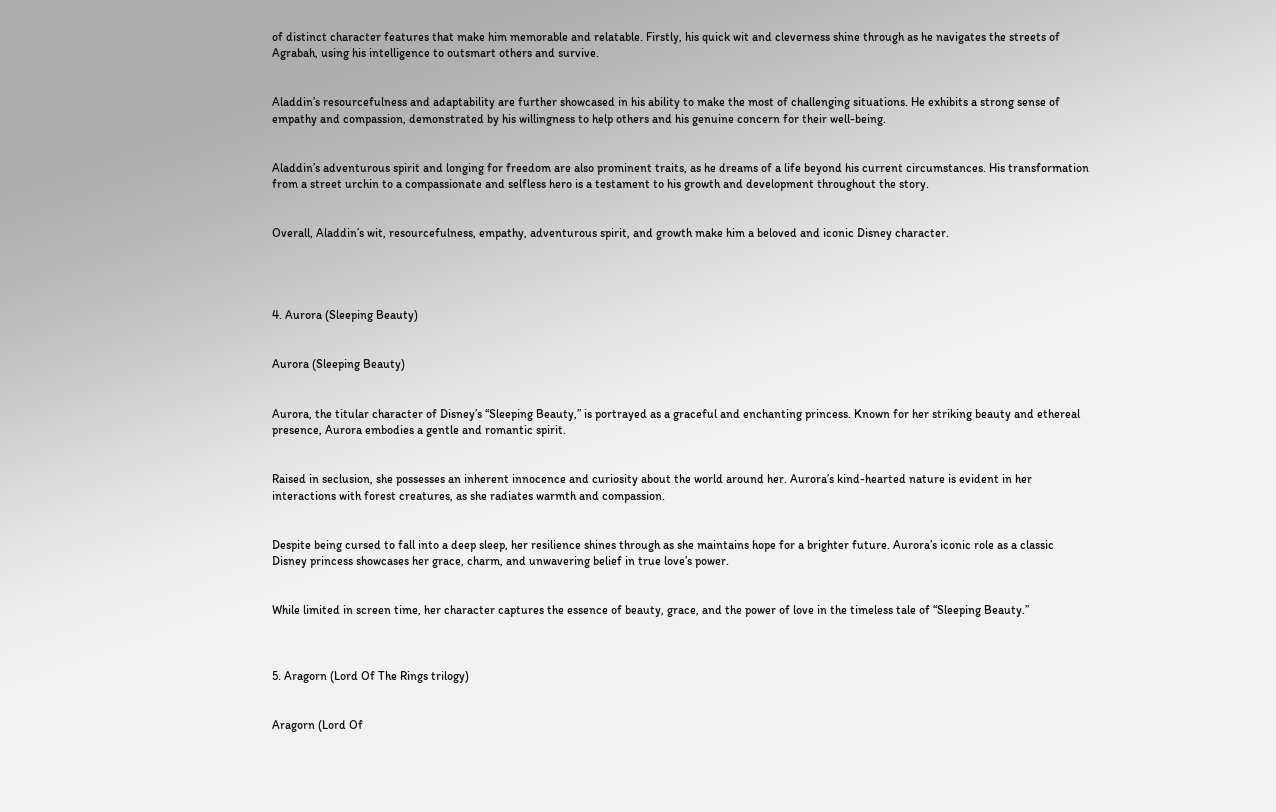of distinct character features that make him memorable and relatable. Firstly, his quick wit and cleverness shine through as he navigates the streets of Agrabah, using his intelligence to outsmart others and survive.


Aladdin’s resourcefulness and adaptability are further showcased in his ability to make the most of challenging situations. He exhibits a strong sense of empathy and compassion, demonstrated by his willingness to help others and his genuine concern for their well-being.


Aladdin’s adventurous spirit and longing for freedom are also prominent traits, as he dreams of a life beyond his current circumstances. His transformation from a street urchin to a compassionate and selfless hero is a testament to his growth and development throughout the story.


Overall, Aladdin’s wit, resourcefulness, empathy, adventurous spirit, and growth make him a beloved and iconic Disney character.




4. Aurora (Sleeping Beauty)


Aurora (Sleeping Beauty)


Aurora, the titular character of Disney’s “Sleeping Beauty,” is portrayed as a graceful and enchanting princess. Known for her striking beauty and ethereal presence, Aurora embodies a gentle and romantic spirit.


Raised in seclusion, she possesses an inherent innocence and curiosity about the world around her. Aurora’s kind-hearted nature is evident in her interactions with forest creatures, as she radiates warmth and compassion.


Despite being cursed to fall into a deep sleep, her resilience shines through as she maintains hope for a brighter future. Aurora’s iconic role as a classic Disney princess showcases her grace, charm, and unwavering belief in true love’s power.


While limited in screen time, her character captures the essence of beauty, grace, and the power of love in the timeless tale of “Sleeping Beauty.”



5. Aragorn (Lord Of The Rings trilogy)


Aragorn (Lord Of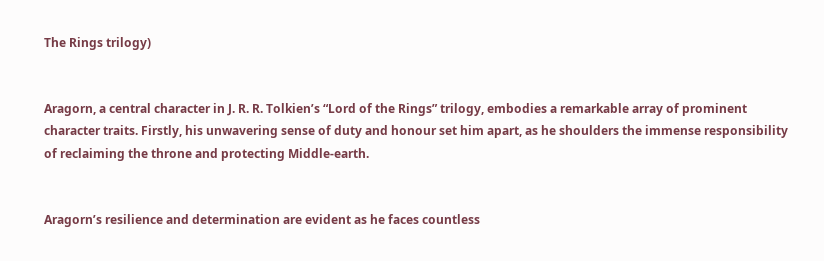The Rings trilogy)


Aragorn, a central character in J. R. R. Tolkien’s “Lord of the Rings” trilogy, embodies a remarkable array of prominent character traits. Firstly, his unwavering sense of duty and honour set him apart, as he shoulders the immense responsibility of reclaiming the throne and protecting Middle-earth.


Aragorn’s resilience and determination are evident as he faces countless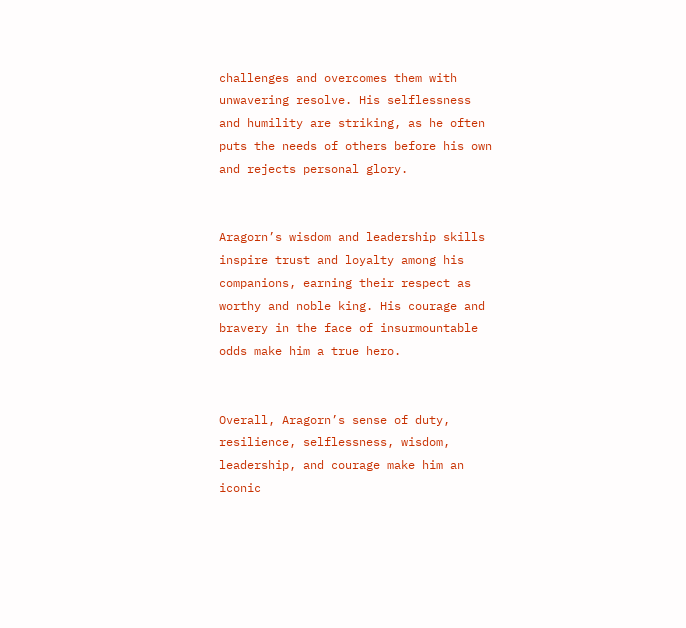challenges and overcomes them with unwavering resolve. His selflessness and humility are striking, as he often puts the needs of others before his own and rejects personal glory.


Aragorn’s wisdom and leadership skills inspire trust and loyalty among his companions, earning their respect as worthy and noble king. His courage and bravery in the face of insurmountable odds make him a true hero.


Overall, Aragorn’s sense of duty, resilience, selflessness, wisdom, leadership, and courage make him an iconic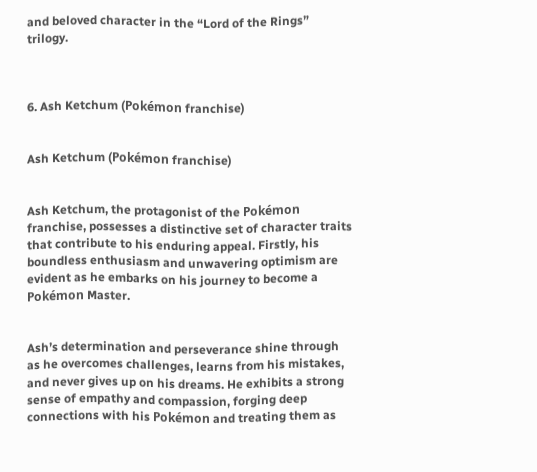and beloved character in the “Lord of the Rings” trilogy.



6. Ash Ketchum (Pokémon franchise)


Ash Ketchum (Pokémon franchise)


Ash Ketchum, the protagonist of the Pokémon franchise, possesses a distinctive set of character traits that contribute to his enduring appeal. Firstly, his boundless enthusiasm and unwavering optimism are evident as he embarks on his journey to become a Pokémon Master.


Ash’s determination and perseverance shine through as he overcomes challenges, learns from his mistakes, and never gives up on his dreams. He exhibits a strong sense of empathy and compassion, forging deep connections with his Pokémon and treating them as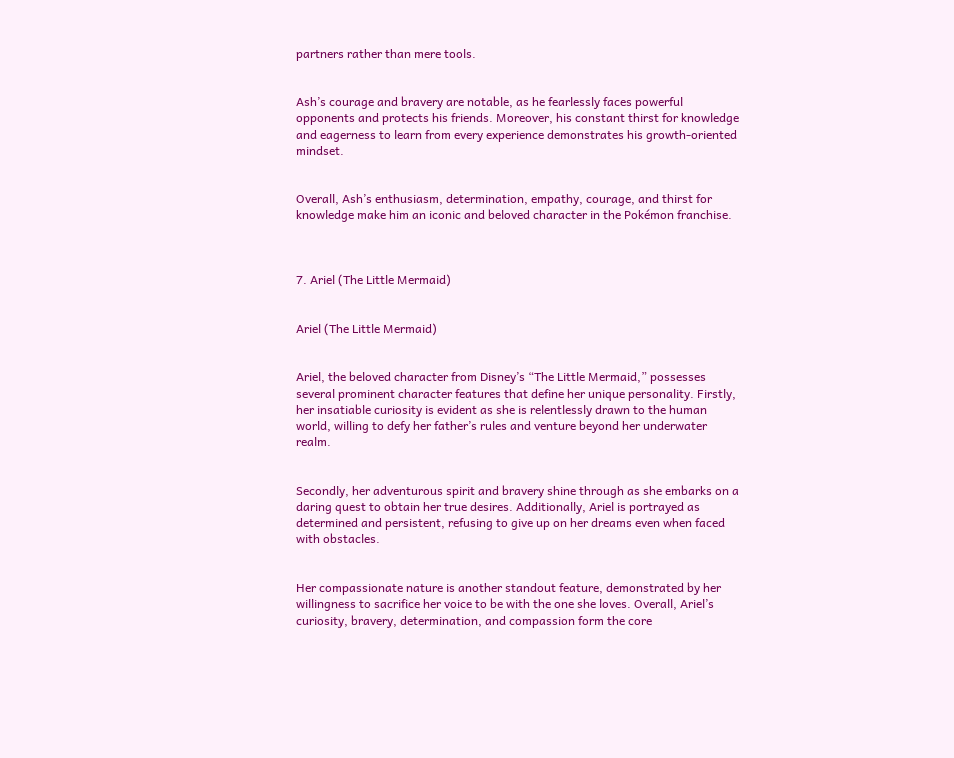partners rather than mere tools.


Ash’s courage and bravery are notable, as he fearlessly faces powerful opponents and protects his friends. Moreover, his constant thirst for knowledge and eagerness to learn from every experience demonstrates his growth-oriented mindset.


Overall, Ash’s enthusiasm, determination, empathy, courage, and thirst for knowledge make him an iconic and beloved character in the Pokémon franchise.



7. Ariel (The Little Mermaid)


Ariel (The Little Mermaid)


Ariel, the beloved character from Disney’s “The Little Mermaid,” possesses several prominent character features that define her unique personality. Firstly, her insatiable curiosity is evident as she is relentlessly drawn to the human world, willing to defy her father’s rules and venture beyond her underwater realm.


Secondly, her adventurous spirit and bravery shine through as she embarks on a daring quest to obtain her true desires. Additionally, Ariel is portrayed as determined and persistent, refusing to give up on her dreams even when faced with obstacles.


Her compassionate nature is another standout feature, demonstrated by her willingness to sacrifice her voice to be with the one she loves. Overall, Ariel’s curiosity, bravery, determination, and compassion form the core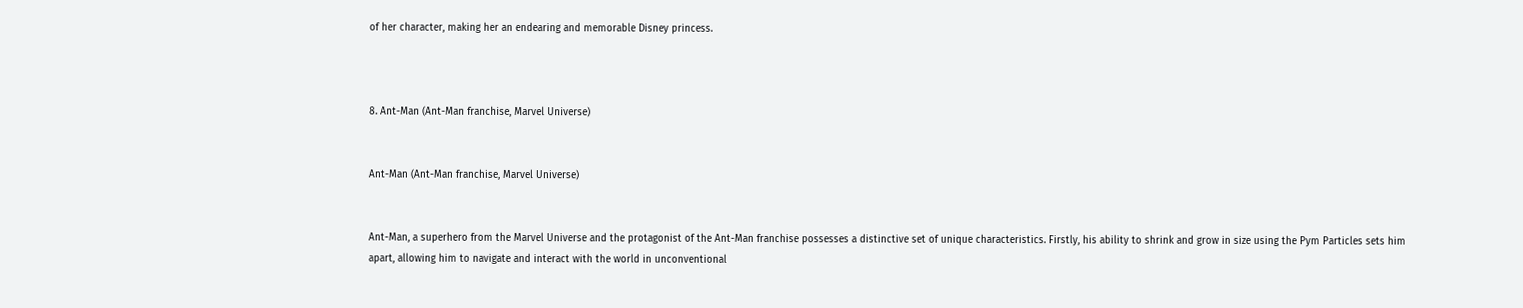of her character, making her an endearing and memorable Disney princess.



8. Ant-Man (Ant-Man franchise, Marvel Universe)


Ant-Man (Ant-Man franchise, Marvel Universe)


Ant-Man, a superhero from the Marvel Universe and the protagonist of the Ant-Man franchise possesses a distinctive set of unique characteristics. Firstly, his ability to shrink and grow in size using the Pym Particles sets him apart, allowing him to navigate and interact with the world in unconventional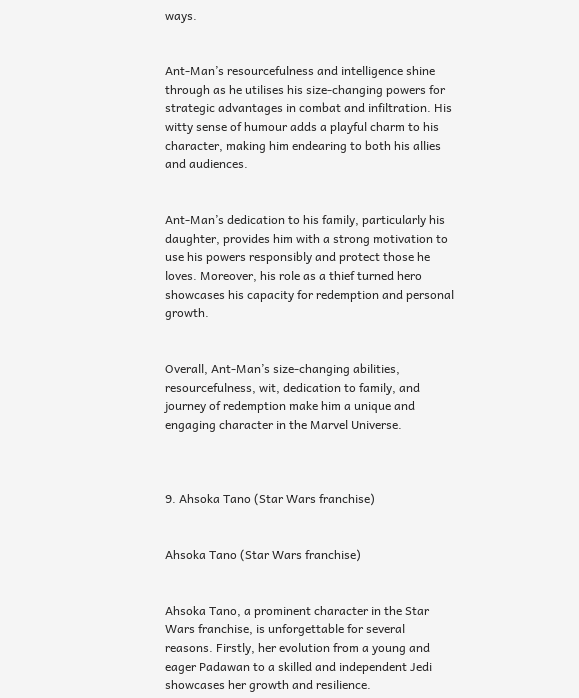ways.


Ant-Man’s resourcefulness and intelligence shine through as he utilises his size-changing powers for strategic advantages in combat and infiltration. His witty sense of humour adds a playful charm to his character, making him endearing to both his allies and audiences.


Ant-Man’s dedication to his family, particularly his daughter, provides him with a strong motivation to use his powers responsibly and protect those he loves. Moreover, his role as a thief turned hero showcases his capacity for redemption and personal growth.


Overall, Ant-Man’s size-changing abilities, resourcefulness, wit, dedication to family, and journey of redemption make him a unique and engaging character in the Marvel Universe.



9. Ahsoka Tano (Star Wars franchise)


Ahsoka Tano (Star Wars franchise)


Ahsoka Tano, a prominent character in the Star Wars franchise, is unforgettable for several reasons. Firstly, her evolution from a young and eager Padawan to a skilled and independent Jedi showcases her growth and resilience.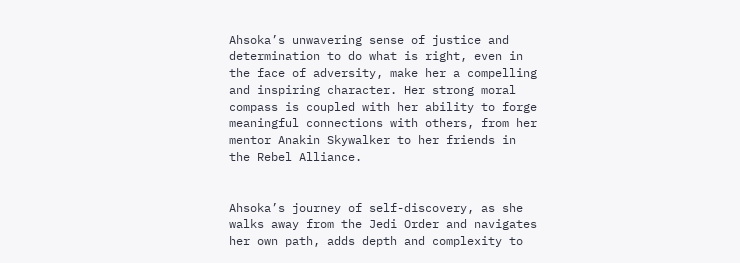Ahsoka’s unwavering sense of justice and determination to do what is right, even in the face of adversity, make her a compelling and inspiring character. Her strong moral compass is coupled with her ability to forge meaningful connections with others, from her mentor Anakin Skywalker to her friends in the Rebel Alliance.


Ahsoka’s journey of self-discovery, as she walks away from the Jedi Order and navigates her own path, adds depth and complexity to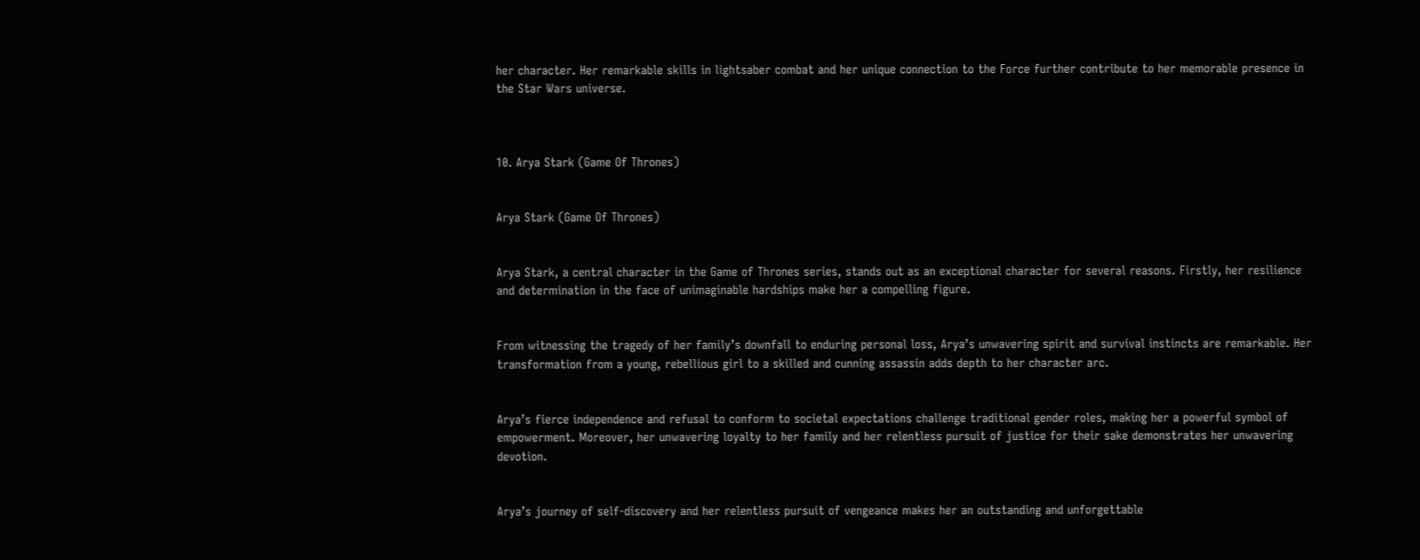her character. Her remarkable skills in lightsaber combat and her unique connection to the Force further contribute to her memorable presence in the Star Wars universe.



10. Arya Stark (Game Of Thrones)


Arya Stark (Game Of Thrones)


Arya Stark, a central character in the Game of Thrones series, stands out as an exceptional character for several reasons. Firstly, her resilience and determination in the face of unimaginable hardships make her a compelling figure.


From witnessing the tragedy of her family’s downfall to enduring personal loss, Arya’s unwavering spirit and survival instincts are remarkable. Her transformation from a young, rebellious girl to a skilled and cunning assassin adds depth to her character arc.


Arya’s fierce independence and refusal to conform to societal expectations challenge traditional gender roles, making her a powerful symbol of empowerment. Moreover, her unwavering loyalty to her family and her relentless pursuit of justice for their sake demonstrates her unwavering devotion.


Arya’s journey of self-discovery and her relentless pursuit of vengeance makes her an outstanding and unforgettable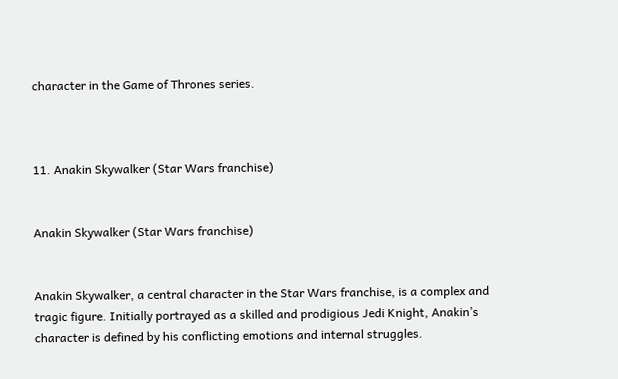character in the Game of Thrones series.



11. Anakin Skywalker (Star Wars franchise)


Anakin Skywalker (Star Wars franchise)


Anakin Skywalker, a central character in the Star Wars franchise, is a complex and tragic figure. Initially portrayed as a skilled and prodigious Jedi Knight, Anakin’s character is defined by his conflicting emotions and internal struggles.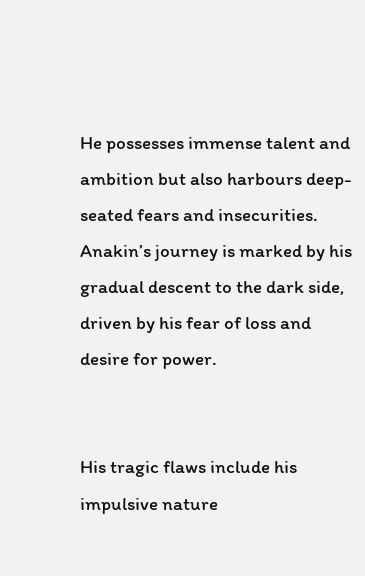He possesses immense talent and ambition but also harbours deep-seated fears and insecurities. Anakin’s journey is marked by his gradual descent to the dark side, driven by his fear of loss and desire for power.


His tragic flaws include his impulsive nature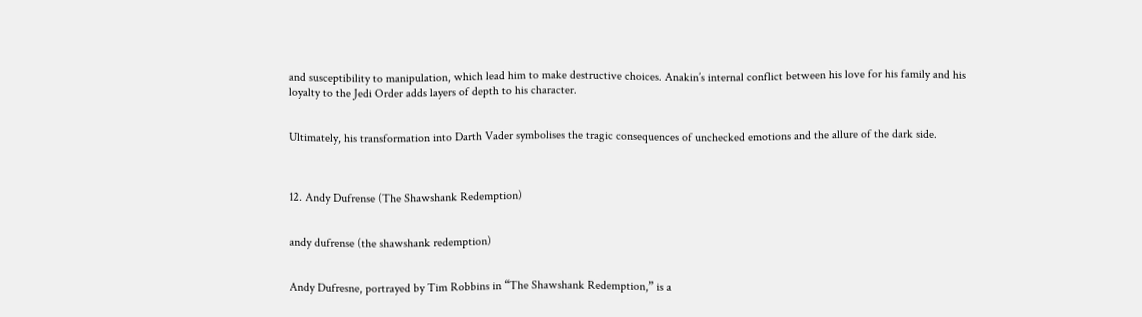and susceptibility to manipulation, which lead him to make destructive choices. Anakin’s internal conflict between his love for his family and his loyalty to the Jedi Order adds layers of depth to his character.


Ultimately, his transformation into Darth Vader symbolises the tragic consequences of unchecked emotions and the allure of the dark side.



12. Andy Dufrense (The Shawshank Redemption)


andy dufrense (the shawshank redemption)


Andy Dufresne, portrayed by Tim Robbins in “The Shawshank Redemption,” is a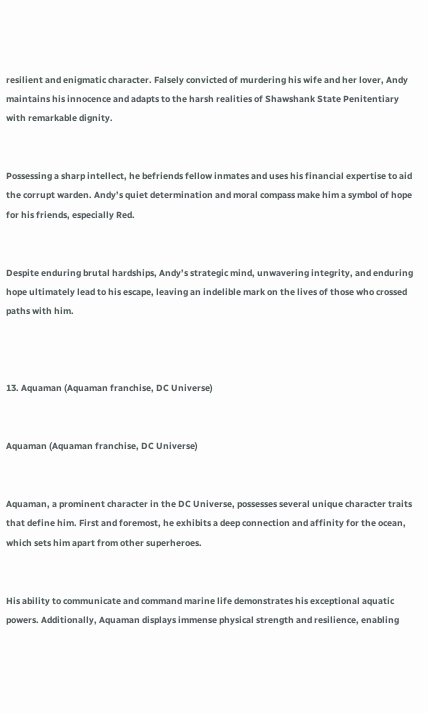resilient and enigmatic character. Falsely convicted of murdering his wife and her lover, Andy maintains his innocence and adapts to the harsh realities of Shawshank State Penitentiary with remarkable dignity.


Possessing a sharp intellect, he befriends fellow inmates and uses his financial expertise to aid the corrupt warden. Andy’s quiet determination and moral compass make him a symbol of hope for his friends, especially Red.


Despite enduring brutal hardships, Andy’s strategic mind, unwavering integrity, and enduring hope ultimately lead to his escape, leaving an indelible mark on the lives of those who crossed paths with him.



13. Aquaman (Aquaman franchise, DC Universe)


Aquaman (Aquaman franchise, DC Universe)


Aquaman, a prominent character in the DC Universe, possesses several unique character traits that define him. First and foremost, he exhibits a deep connection and affinity for the ocean, which sets him apart from other superheroes.


His ability to communicate and command marine life demonstrates his exceptional aquatic powers. Additionally, Aquaman displays immense physical strength and resilience, enabling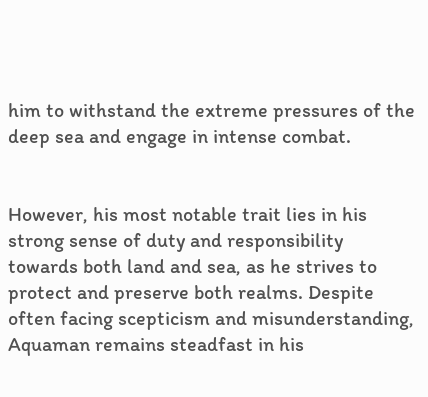him to withstand the extreme pressures of the deep sea and engage in intense combat.


However, his most notable trait lies in his strong sense of duty and responsibility towards both land and sea, as he strives to protect and preserve both realms. Despite often facing scepticism and misunderstanding, Aquaman remains steadfast in his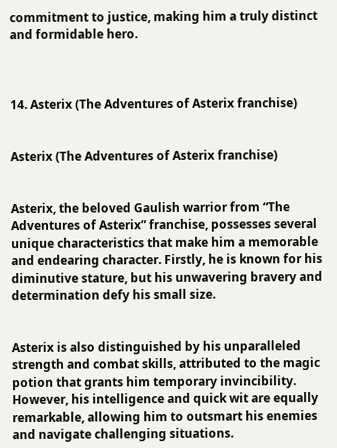commitment to justice, making him a truly distinct and formidable hero.



14. Asterix (The Adventures of Asterix franchise)


Asterix (The Adventures of Asterix franchise)


Asterix, the beloved Gaulish warrior from “The Adventures of Asterix” franchise, possesses several unique characteristics that make him a memorable and endearing character. Firstly, he is known for his diminutive stature, but his unwavering bravery and determination defy his small size.


Asterix is also distinguished by his unparalleled strength and combat skills, attributed to the magic potion that grants him temporary invincibility. However, his intelligence and quick wit are equally remarkable, allowing him to outsmart his enemies and navigate challenging situations.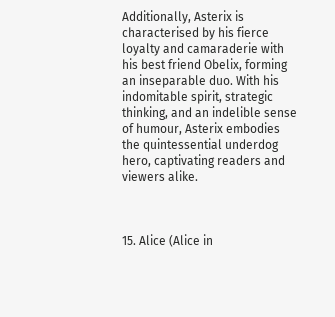Additionally, Asterix is characterised by his fierce loyalty and camaraderie with his best friend Obelix, forming an inseparable duo. With his indomitable spirit, strategic thinking, and an indelible sense of humour, Asterix embodies the quintessential underdog hero, captivating readers and viewers alike.



15. Alice (Alice in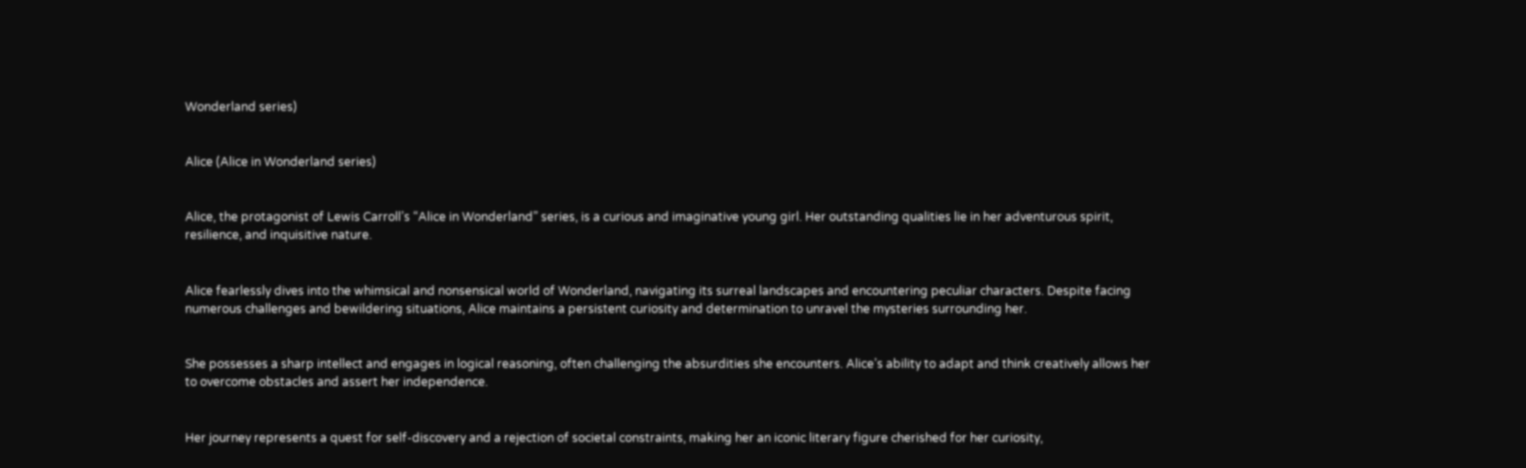Wonderland series)


Alice (Alice in Wonderland series)


Alice, the protagonist of Lewis Carroll’s “Alice in Wonderland” series, is a curious and imaginative young girl. Her outstanding qualities lie in her adventurous spirit, resilience, and inquisitive nature.


Alice fearlessly dives into the whimsical and nonsensical world of Wonderland, navigating its surreal landscapes and encountering peculiar characters. Despite facing numerous challenges and bewildering situations, Alice maintains a persistent curiosity and determination to unravel the mysteries surrounding her.


She possesses a sharp intellect and engages in logical reasoning, often challenging the absurdities she encounters. Alice’s ability to adapt and think creatively allows her to overcome obstacles and assert her independence.


Her journey represents a quest for self-discovery and a rejection of societal constraints, making her an iconic literary figure cherished for her curiosity,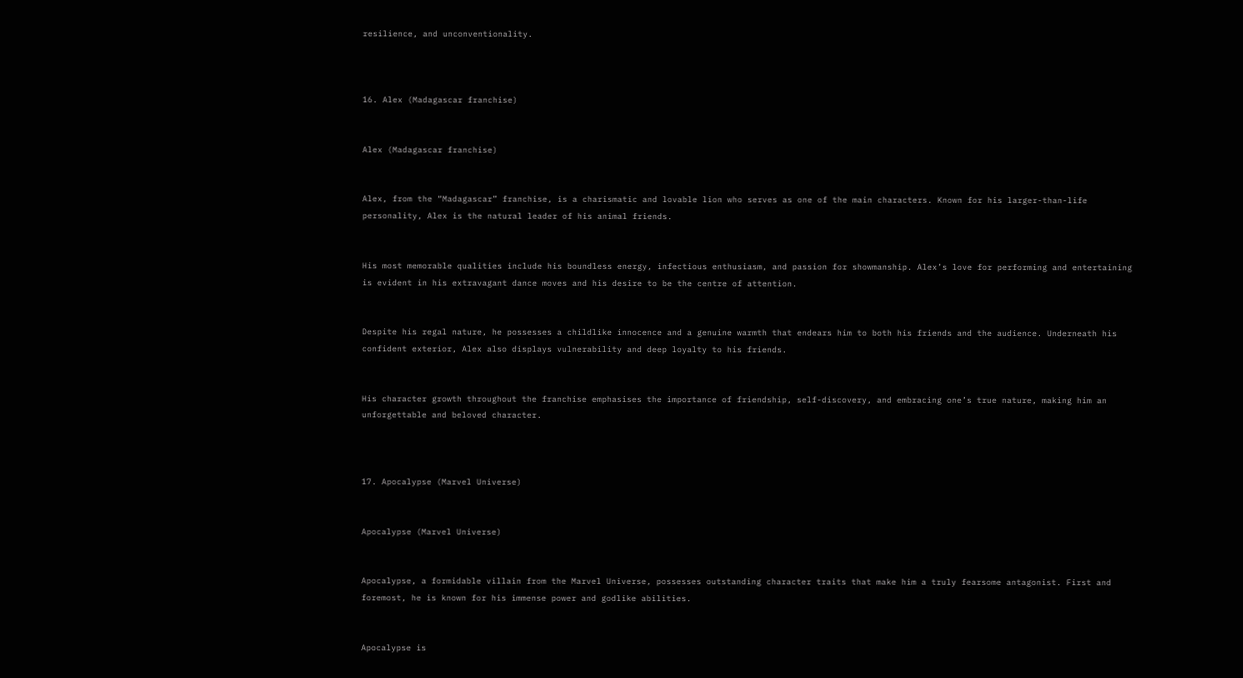resilience, and unconventionality.



16. Alex (Madagascar franchise)


Alex (Madagascar franchise)


Alex, from the “Madagascar” franchise, is a charismatic and lovable lion who serves as one of the main characters. Known for his larger-than-life personality, Alex is the natural leader of his animal friends.


His most memorable qualities include his boundless energy, infectious enthusiasm, and passion for showmanship. Alex’s love for performing and entertaining is evident in his extravagant dance moves and his desire to be the centre of attention.


Despite his regal nature, he possesses a childlike innocence and a genuine warmth that endears him to both his friends and the audience. Underneath his confident exterior, Alex also displays vulnerability and deep loyalty to his friends.


His character growth throughout the franchise emphasises the importance of friendship, self-discovery, and embracing one’s true nature, making him an unforgettable and beloved character.



17. Apocalypse (Marvel Universe)


Apocalypse (Marvel Universe)


Apocalypse, a formidable villain from the Marvel Universe, possesses outstanding character traits that make him a truly fearsome antagonist. First and foremost, he is known for his immense power and godlike abilities.


Apocalypse is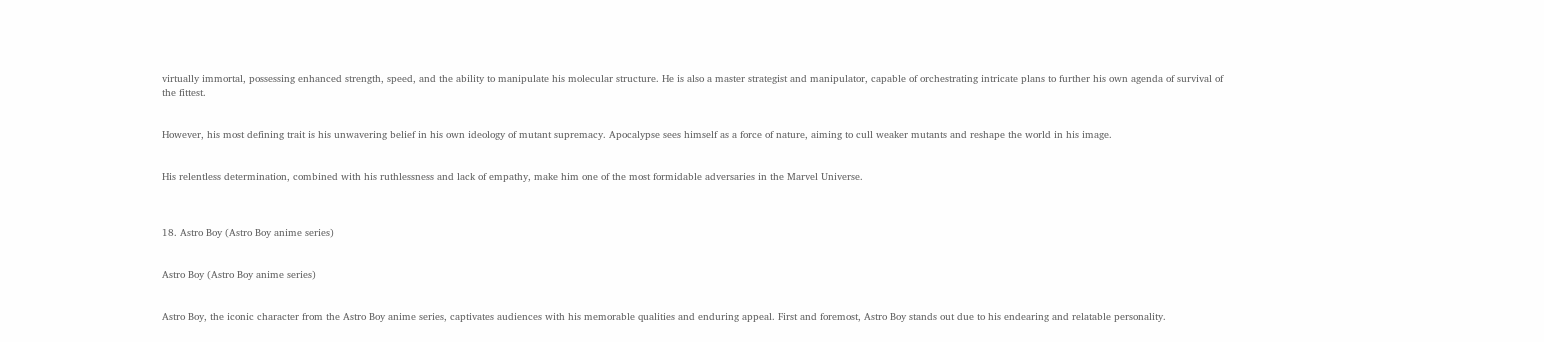virtually immortal, possessing enhanced strength, speed, and the ability to manipulate his molecular structure. He is also a master strategist and manipulator, capable of orchestrating intricate plans to further his own agenda of survival of the fittest.


However, his most defining trait is his unwavering belief in his own ideology of mutant supremacy. Apocalypse sees himself as a force of nature, aiming to cull weaker mutants and reshape the world in his image.


His relentless determination, combined with his ruthlessness and lack of empathy, make him one of the most formidable adversaries in the Marvel Universe.



18. Astro Boy (Astro Boy anime series)


Astro Boy (Astro Boy anime series)


Astro Boy, the iconic character from the Astro Boy anime series, captivates audiences with his memorable qualities and enduring appeal. First and foremost, Astro Boy stands out due to his endearing and relatable personality.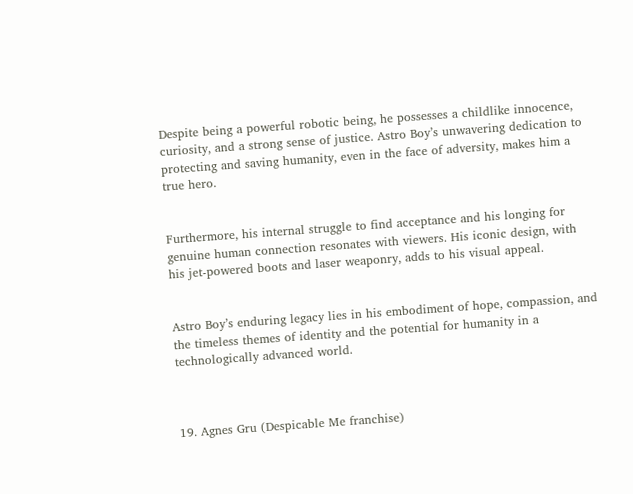Despite being a powerful robotic being, he possesses a childlike innocence, curiosity, and a strong sense of justice. Astro Boy’s unwavering dedication to protecting and saving humanity, even in the face of adversity, makes him a true hero.


Furthermore, his internal struggle to find acceptance and his longing for genuine human connection resonates with viewers. His iconic design, with his jet-powered boots and laser weaponry, adds to his visual appeal.


Astro Boy’s enduring legacy lies in his embodiment of hope, compassion, and the timeless themes of identity and the potential for humanity in a technologically advanced world.



19. Agnes Gru (Despicable Me franchise)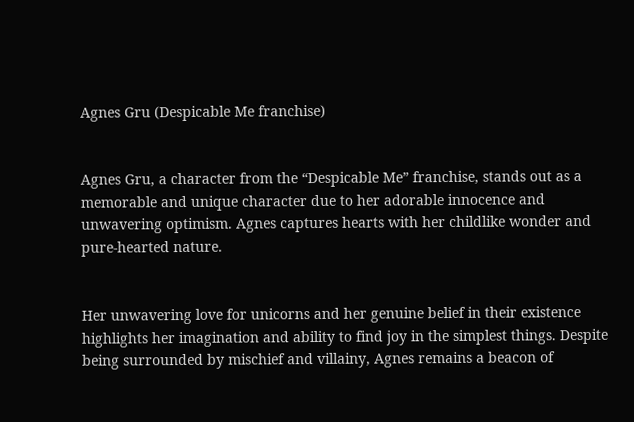Agnes Gru (Despicable Me franchise)


Agnes Gru, a character from the “Despicable Me” franchise, stands out as a memorable and unique character due to her adorable innocence and unwavering optimism. Agnes captures hearts with her childlike wonder and pure-hearted nature.


Her unwavering love for unicorns and her genuine belief in their existence highlights her imagination and ability to find joy in the simplest things. Despite being surrounded by mischief and villainy, Agnes remains a beacon of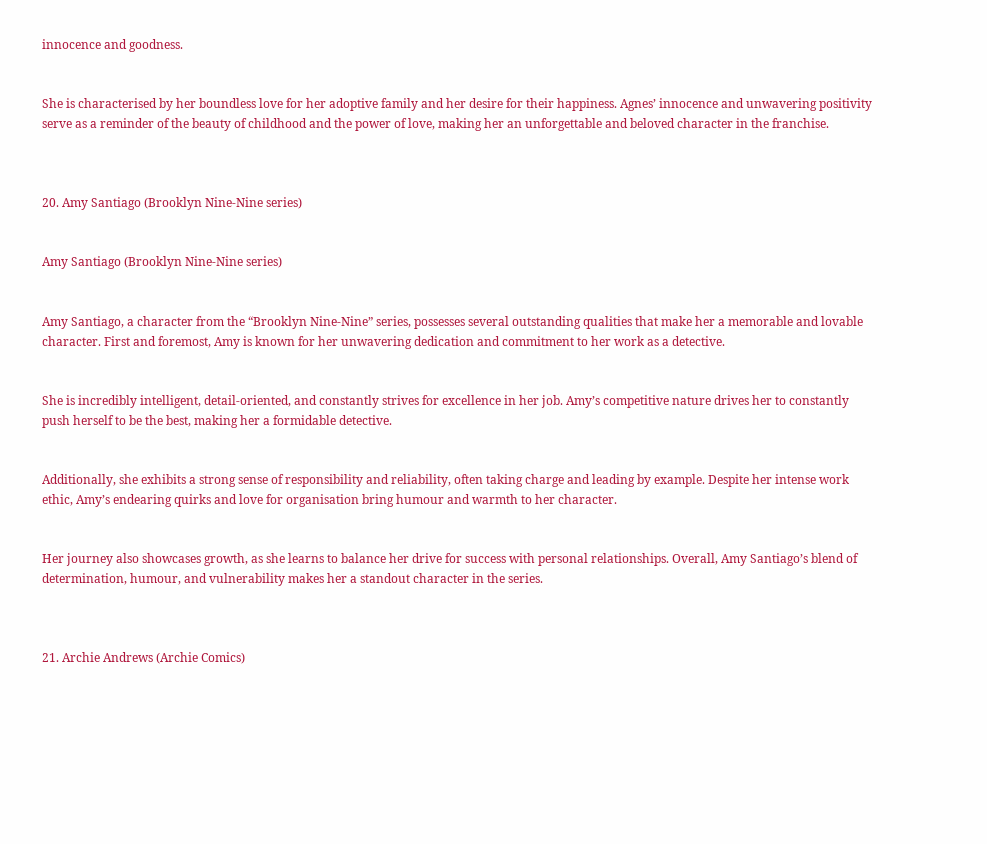innocence and goodness.


She is characterised by her boundless love for her adoptive family and her desire for their happiness. Agnes’ innocence and unwavering positivity serve as a reminder of the beauty of childhood and the power of love, making her an unforgettable and beloved character in the franchise.



20. Amy Santiago (Brooklyn Nine-Nine series)


Amy Santiago (Brooklyn Nine-Nine series)


Amy Santiago, a character from the “Brooklyn Nine-Nine” series, possesses several outstanding qualities that make her a memorable and lovable character. First and foremost, Amy is known for her unwavering dedication and commitment to her work as a detective.


She is incredibly intelligent, detail-oriented, and constantly strives for excellence in her job. Amy’s competitive nature drives her to constantly push herself to be the best, making her a formidable detective.


Additionally, she exhibits a strong sense of responsibility and reliability, often taking charge and leading by example. Despite her intense work ethic, Amy’s endearing quirks and love for organisation bring humour and warmth to her character.


Her journey also showcases growth, as she learns to balance her drive for success with personal relationships. Overall, Amy Santiago’s blend of determination, humour, and vulnerability makes her a standout character in the series.



21. Archie Andrews (Archie Comics)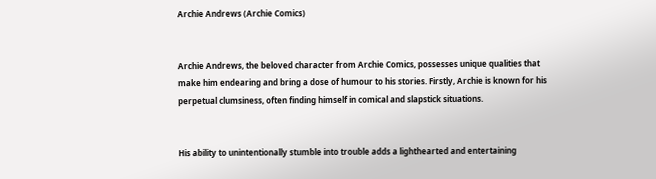Archie Andrews (Archie Comics)


Archie Andrews, the beloved character from Archie Comics, possesses unique qualities that make him endearing and bring a dose of humour to his stories. Firstly, Archie is known for his perpetual clumsiness, often finding himself in comical and slapstick situations.


His ability to unintentionally stumble into trouble adds a lighthearted and entertaining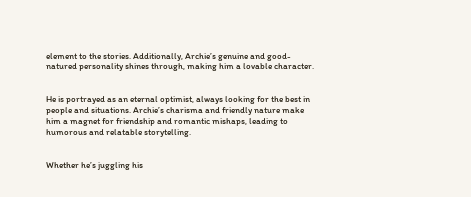element to the stories. Additionally, Archie’s genuine and good-natured personality shines through, making him a lovable character.


He is portrayed as an eternal optimist, always looking for the best in people and situations. Archie’s charisma and friendly nature make him a magnet for friendship and romantic mishaps, leading to humorous and relatable storytelling.


Whether he’s juggling his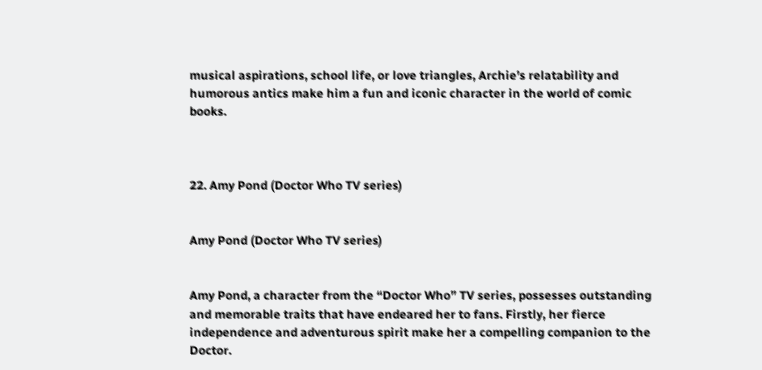musical aspirations, school life, or love triangles, Archie’s relatability and humorous antics make him a fun and iconic character in the world of comic books.



22. Amy Pond (Doctor Who TV series)


Amy Pond (Doctor Who TV series)


Amy Pond, a character from the “Doctor Who” TV series, possesses outstanding and memorable traits that have endeared her to fans. Firstly, her fierce independence and adventurous spirit make her a compelling companion to the Doctor.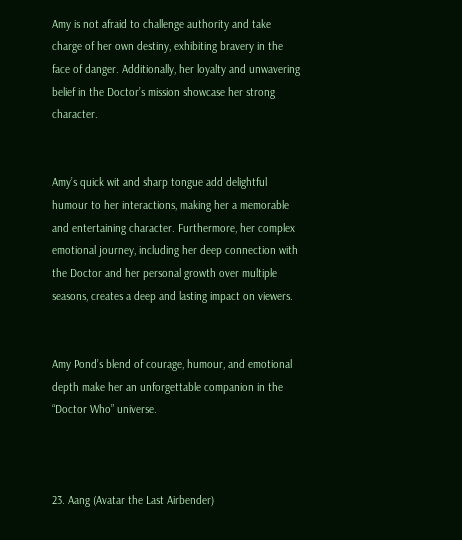Amy is not afraid to challenge authority and take charge of her own destiny, exhibiting bravery in the face of danger. Additionally, her loyalty and unwavering belief in the Doctor’s mission showcase her strong character.


Amy’s quick wit and sharp tongue add delightful humour to her interactions, making her a memorable and entertaining character. Furthermore, her complex emotional journey, including her deep connection with the Doctor and her personal growth over multiple seasons, creates a deep and lasting impact on viewers.


Amy Pond’s blend of courage, humour, and emotional depth make her an unforgettable companion in the “Doctor Who” universe.



23. Aang (Avatar the Last Airbender)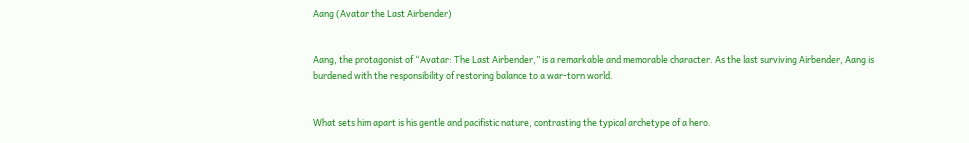Aang (Avatar the Last Airbender)


Aang, the protagonist of “Avatar: The Last Airbender,” is a remarkable and memorable character. As the last surviving Airbender, Aang is burdened with the responsibility of restoring balance to a war-torn world.


What sets him apart is his gentle and pacifistic nature, contrasting the typical archetype of a hero.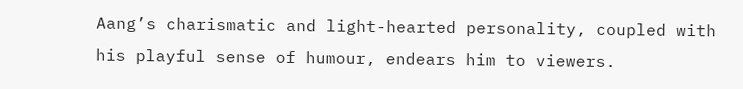Aang’s charismatic and light-hearted personality, coupled with his playful sense of humour, endears him to viewers.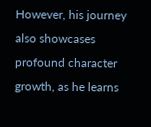However, his journey also showcases profound character growth, as he learns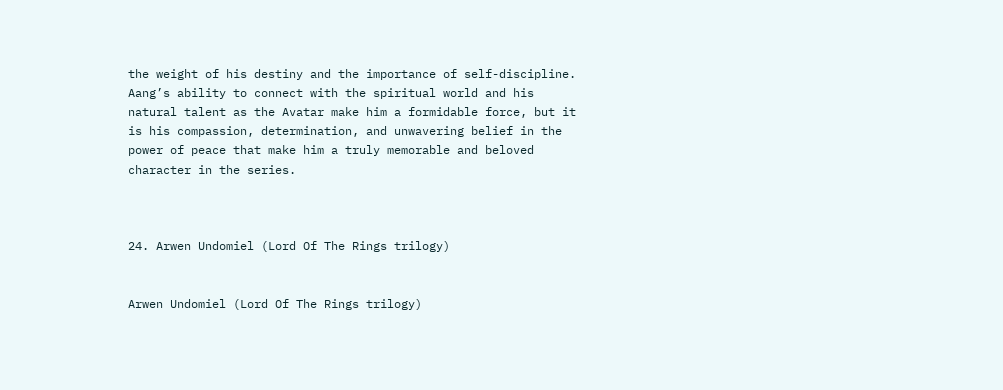the weight of his destiny and the importance of self-discipline. Aang’s ability to connect with the spiritual world and his natural talent as the Avatar make him a formidable force, but it is his compassion, determination, and unwavering belief in the power of peace that make him a truly memorable and beloved character in the series.



24. Arwen Undomiel (Lord Of The Rings trilogy)


Arwen Undomiel (Lord Of The Rings trilogy)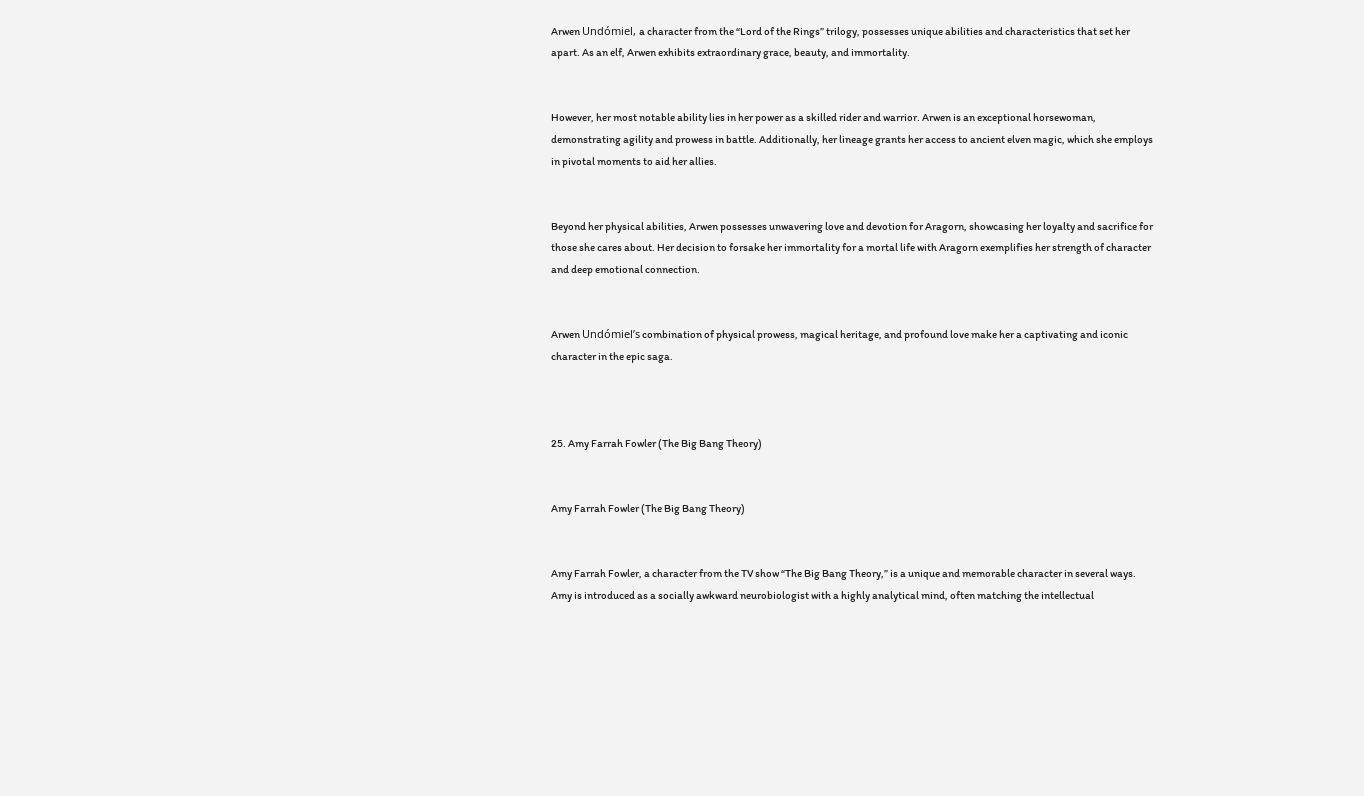Arwen Undómiel, a character from the “Lord of the Rings” trilogy, possesses unique abilities and characteristics that set her apart. As an elf, Arwen exhibits extraordinary grace, beauty, and immortality.


However, her most notable ability lies in her power as a skilled rider and warrior. Arwen is an exceptional horsewoman, demonstrating agility and prowess in battle. Additionally, her lineage grants her access to ancient elven magic, which she employs in pivotal moments to aid her allies.


Beyond her physical abilities, Arwen possesses unwavering love and devotion for Aragorn, showcasing her loyalty and sacrifice for those she cares about. Her decision to forsake her immortality for a mortal life with Aragorn exemplifies her strength of character and deep emotional connection.


Arwen Undómiel’s combination of physical prowess, magical heritage, and profound love make her a captivating and iconic character in the epic saga.



25. Amy Farrah Fowler (The Big Bang Theory)


Amy Farrah Fowler (The Big Bang Theory)


Amy Farrah Fowler, a character from the TV show “The Big Bang Theory,” is a unique and memorable character in several ways. Amy is introduced as a socially awkward neurobiologist with a highly analytical mind, often matching the intellectual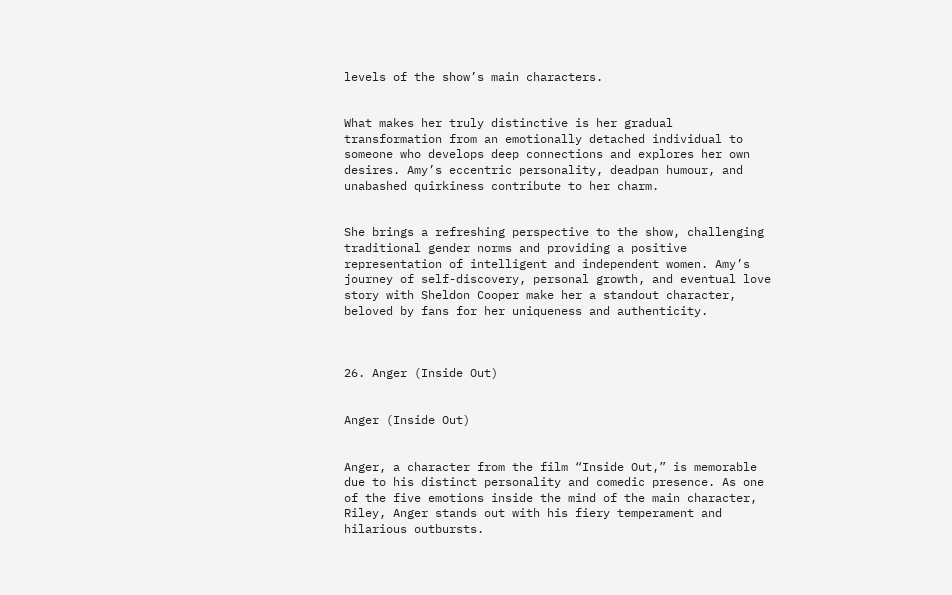levels of the show’s main characters.


What makes her truly distinctive is her gradual transformation from an emotionally detached individual to someone who develops deep connections and explores her own desires. Amy’s eccentric personality, deadpan humour, and unabashed quirkiness contribute to her charm.


She brings a refreshing perspective to the show, challenging traditional gender norms and providing a positive representation of intelligent and independent women. Amy’s journey of self-discovery, personal growth, and eventual love story with Sheldon Cooper make her a standout character, beloved by fans for her uniqueness and authenticity.



26. Anger (Inside Out)


Anger (Inside Out)


Anger, a character from the film “Inside Out,” is memorable due to his distinct personality and comedic presence. As one of the five emotions inside the mind of the main character, Riley, Anger stands out with his fiery temperament and hilarious outbursts.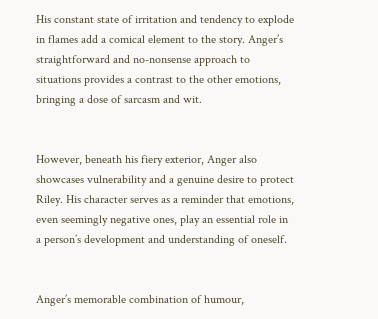His constant state of irritation and tendency to explode in flames add a comical element to the story. Anger’s straightforward and no-nonsense approach to situations provides a contrast to the other emotions, bringing a dose of sarcasm and wit.


However, beneath his fiery exterior, Anger also showcases vulnerability and a genuine desire to protect Riley. His character serves as a reminder that emotions, even seemingly negative ones, play an essential role in a person’s development and understanding of oneself.


Anger’s memorable combination of humour,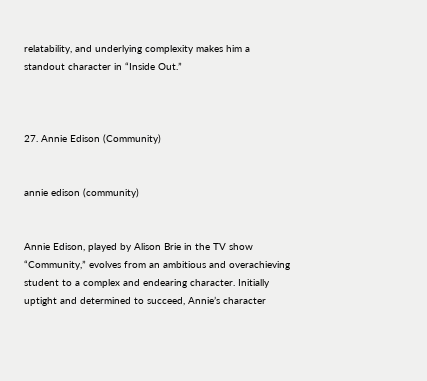relatability, and underlying complexity makes him a standout character in “Inside Out.”



27. Annie Edison (Community)


annie edison (community)


Annie Edison, played by Alison Brie in the TV show “Community,” evolves from an ambitious and overachieving student to a complex and endearing character. Initially uptight and determined to succeed, Annie’s character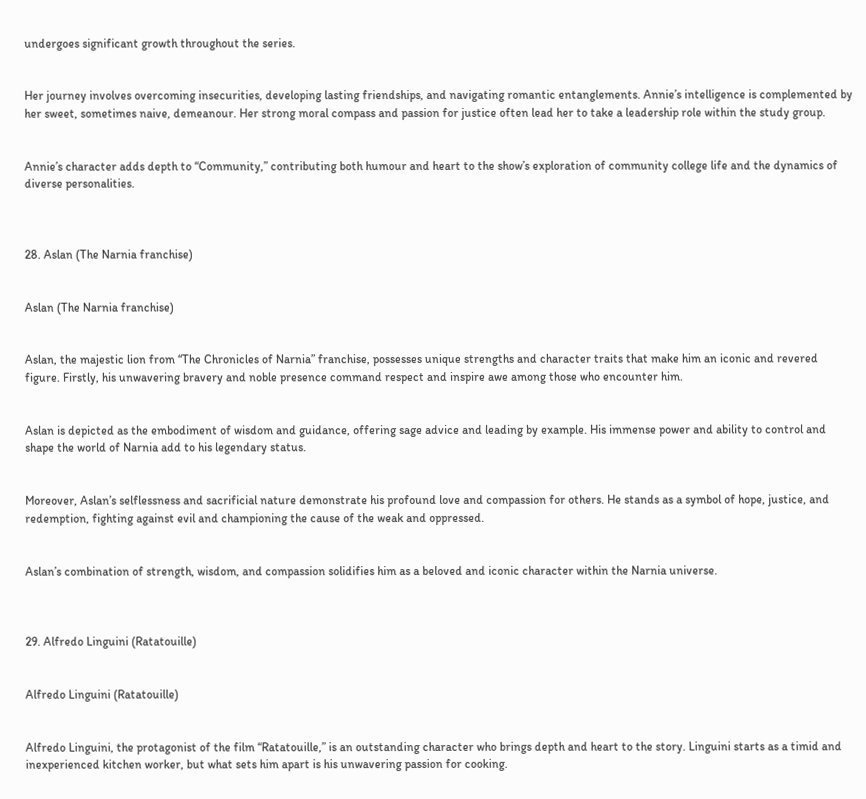undergoes significant growth throughout the series.


Her journey involves overcoming insecurities, developing lasting friendships, and navigating romantic entanglements. Annie’s intelligence is complemented by her sweet, sometimes naive, demeanour. Her strong moral compass and passion for justice often lead her to take a leadership role within the study group.


Annie’s character adds depth to “Community,” contributing both humour and heart to the show’s exploration of community college life and the dynamics of diverse personalities.



28. Aslan (The Narnia franchise)


Aslan (The Narnia franchise)


Aslan, the majestic lion from “The Chronicles of Narnia” franchise, possesses unique strengths and character traits that make him an iconic and revered figure. Firstly, his unwavering bravery and noble presence command respect and inspire awe among those who encounter him.


Aslan is depicted as the embodiment of wisdom and guidance, offering sage advice and leading by example. His immense power and ability to control and shape the world of Narnia add to his legendary status.


Moreover, Aslan’s selflessness and sacrificial nature demonstrate his profound love and compassion for others. He stands as a symbol of hope, justice, and redemption, fighting against evil and championing the cause of the weak and oppressed.


Aslan’s combination of strength, wisdom, and compassion solidifies him as a beloved and iconic character within the Narnia universe.



29. Alfredo Linguini (Ratatouille)


Alfredo Linguini (Ratatouille)


Alfredo Linguini, the protagonist of the film “Ratatouille,” is an outstanding character who brings depth and heart to the story. Linguini starts as a timid and inexperienced kitchen worker, but what sets him apart is his unwavering passion for cooking.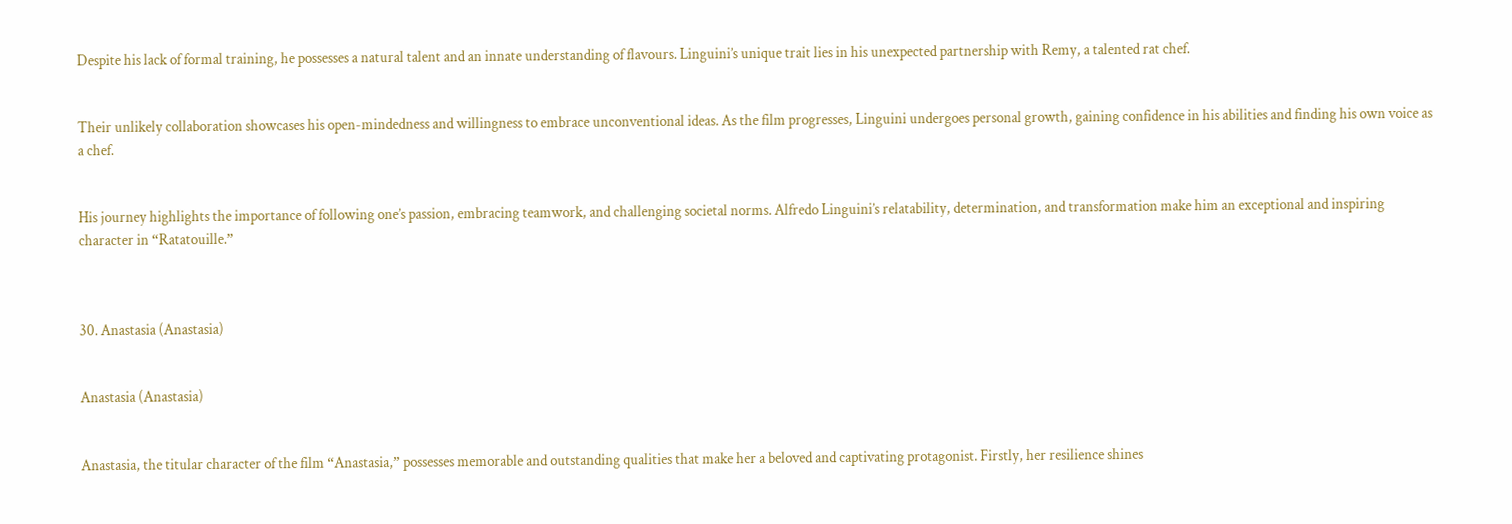Despite his lack of formal training, he possesses a natural talent and an innate understanding of flavours. Linguini’s unique trait lies in his unexpected partnership with Remy, a talented rat chef.


Their unlikely collaboration showcases his open-mindedness and willingness to embrace unconventional ideas. As the film progresses, Linguini undergoes personal growth, gaining confidence in his abilities and finding his own voice as a chef.


His journey highlights the importance of following one’s passion, embracing teamwork, and challenging societal norms. Alfredo Linguini’s relatability, determination, and transformation make him an exceptional and inspiring character in “Ratatouille.”



30. Anastasia (Anastasia)


Anastasia (Anastasia)


Anastasia, the titular character of the film “Anastasia,” possesses memorable and outstanding qualities that make her a beloved and captivating protagonist. Firstly, her resilience shines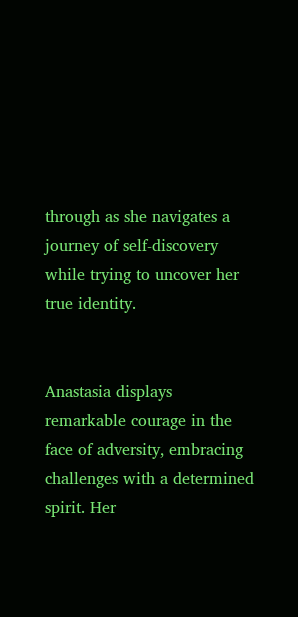through as she navigates a journey of self-discovery while trying to uncover her true identity.


Anastasia displays remarkable courage in the face of adversity, embracing challenges with a determined spirit. Her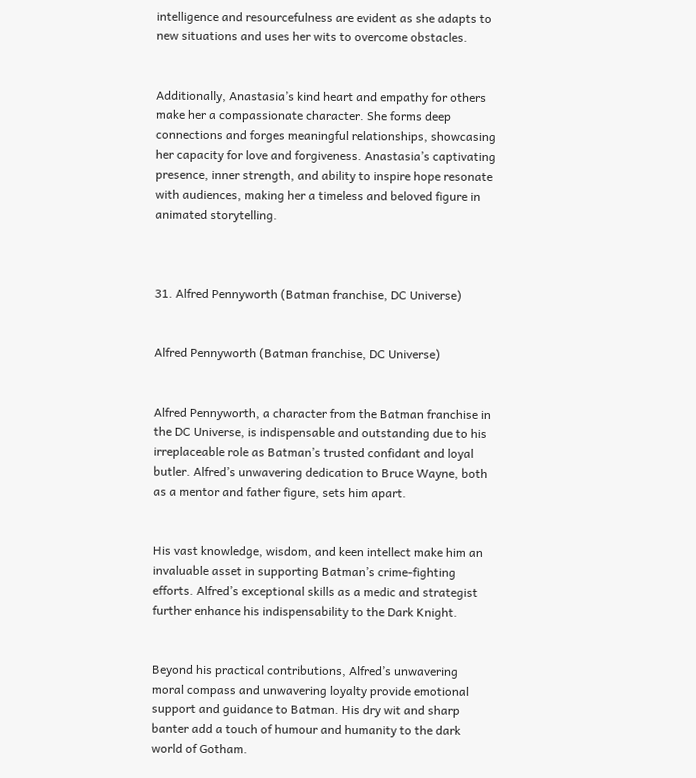intelligence and resourcefulness are evident as she adapts to new situations and uses her wits to overcome obstacles.


Additionally, Anastasia’s kind heart and empathy for others make her a compassionate character. She forms deep connections and forges meaningful relationships, showcasing her capacity for love and forgiveness. Anastasia’s captivating presence, inner strength, and ability to inspire hope resonate with audiences, making her a timeless and beloved figure in animated storytelling.



31. Alfred Pennyworth (Batman franchise, DC Universe)


Alfred Pennyworth (Batman franchise, DC Universe)


Alfred Pennyworth, a character from the Batman franchise in the DC Universe, is indispensable and outstanding due to his irreplaceable role as Batman’s trusted confidant and loyal butler. Alfred’s unwavering dedication to Bruce Wayne, both as a mentor and father figure, sets him apart.


His vast knowledge, wisdom, and keen intellect make him an invaluable asset in supporting Batman’s crime-fighting efforts. Alfred’s exceptional skills as a medic and strategist further enhance his indispensability to the Dark Knight.


Beyond his practical contributions, Alfred’s unwavering moral compass and unwavering loyalty provide emotional support and guidance to Batman. His dry wit and sharp banter add a touch of humour and humanity to the dark world of Gotham.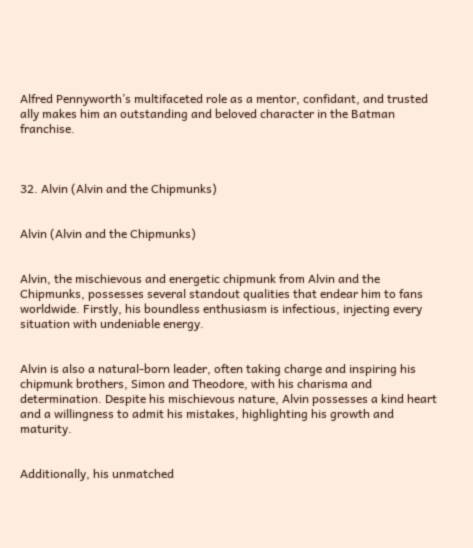Alfred Pennyworth’s multifaceted role as a mentor, confidant, and trusted ally makes him an outstanding and beloved character in the Batman franchise.



32. Alvin (Alvin and the Chipmunks)


Alvin (Alvin and the Chipmunks)


Alvin, the mischievous and energetic chipmunk from Alvin and the Chipmunks, possesses several standout qualities that endear him to fans worldwide. Firstly, his boundless enthusiasm is infectious, injecting every situation with undeniable energy.


Alvin is also a natural-born leader, often taking charge and inspiring his chipmunk brothers, Simon and Theodore, with his charisma and determination. Despite his mischievous nature, Alvin possesses a kind heart and a willingness to admit his mistakes, highlighting his growth and maturity.


Additionally, his unmatched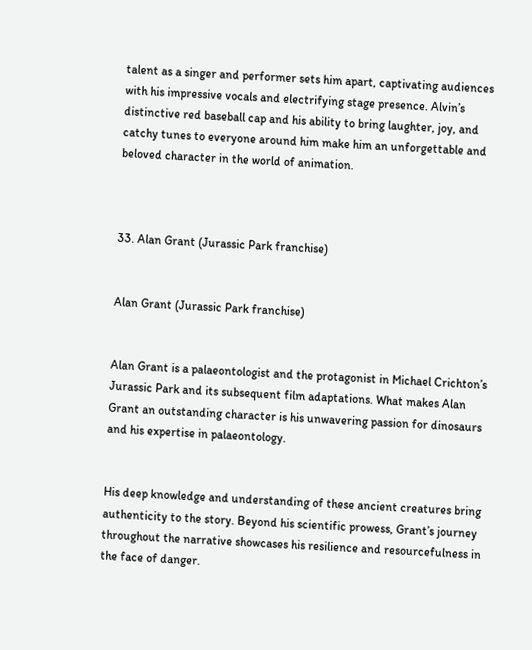talent as a singer and performer sets him apart, captivating audiences with his impressive vocals and electrifying stage presence. Alvin’s distinctive red baseball cap and his ability to bring laughter, joy, and catchy tunes to everyone around him make him an unforgettable and beloved character in the world of animation.



33. Alan Grant (Jurassic Park franchise)


Alan Grant (Jurassic Park franchise)


Alan Grant is a palaeontologist and the protagonist in Michael Crichton’s Jurassic Park and its subsequent film adaptations. What makes Alan Grant an outstanding character is his unwavering passion for dinosaurs and his expertise in palaeontology.


His deep knowledge and understanding of these ancient creatures bring authenticity to the story. Beyond his scientific prowess, Grant’s journey throughout the narrative showcases his resilience and resourcefulness in the face of danger.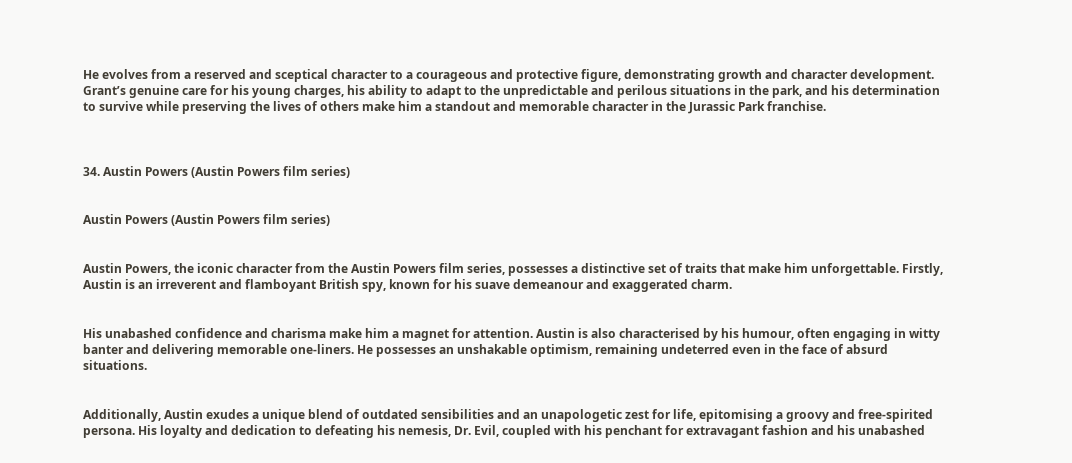He evolves from a reserved and sceptical character to a courageous and protective figure, demonstrating growth and character development. Grant’s genuine care for his young charges, his ability to adapt to the unpredictable and perilous situations in the park, and his determination to survive while preserving the lives of others make him a standout and memorable character in the Jurassic Park franchise.



34. Austin Powers (Austin Powers film series)


Austin Powers (Austin Powers film series)


Austin Powers, the iconic character from the Austin Powers film series, possesses a distinctive set of traits that make him unforgettable. Firstly, Austin is an irreverent and flamboyant British spy, known for his suave demeanour and exaggerated charm.


His unabashed confidence and charisma make him a magnet for attention. Austin is also characterised by his humour, often engaging in witty banter and delivering memorable one-liners. He possesses an unshakable optimism, remaining undeterred even in the face of absurd situations.


Additionally, Austin exudes a unique blend of outdated sensibilities and an unapologetic zest for life, epitomising a groovy and free-spirited persona. His loyalty and dedication to defeating his nemesis, Dr. Evil, coupled with his penchant for extravagant fashion and his unabashed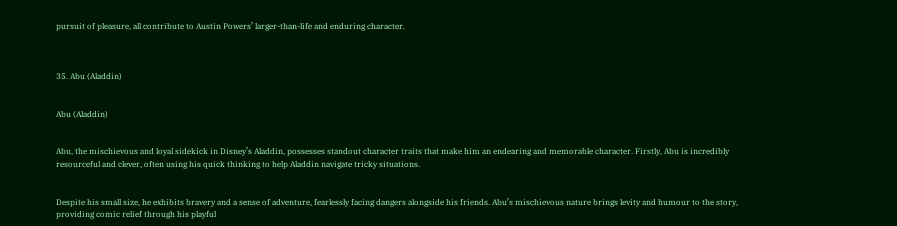pursuit of pleasure, all contribute to Austin Powers’ larger-than-life and enduring character.



35. Abu (Aladdin)


Abu (Aladdin)


Abu, the mischievous and loyal sidekick in Disney’s Aladdin, possesses standout character traits that make him an endearing and memorable character. Firstly, Abu is incredibly resourceful and clever, often using his quick thinking to help Aladdin navigate tricky situations.


Despite his small size, he exhibits bravery and a sense of adventure, fearlessly facing dangers alongside his friends. Abu’s mischievous nature brings levity and humour to the story, providing comic relief through his playful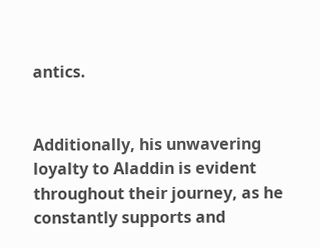antics.


Additionally, his unwavering loyalty to Aladdin is evident throughout their journey, as he constantly supports and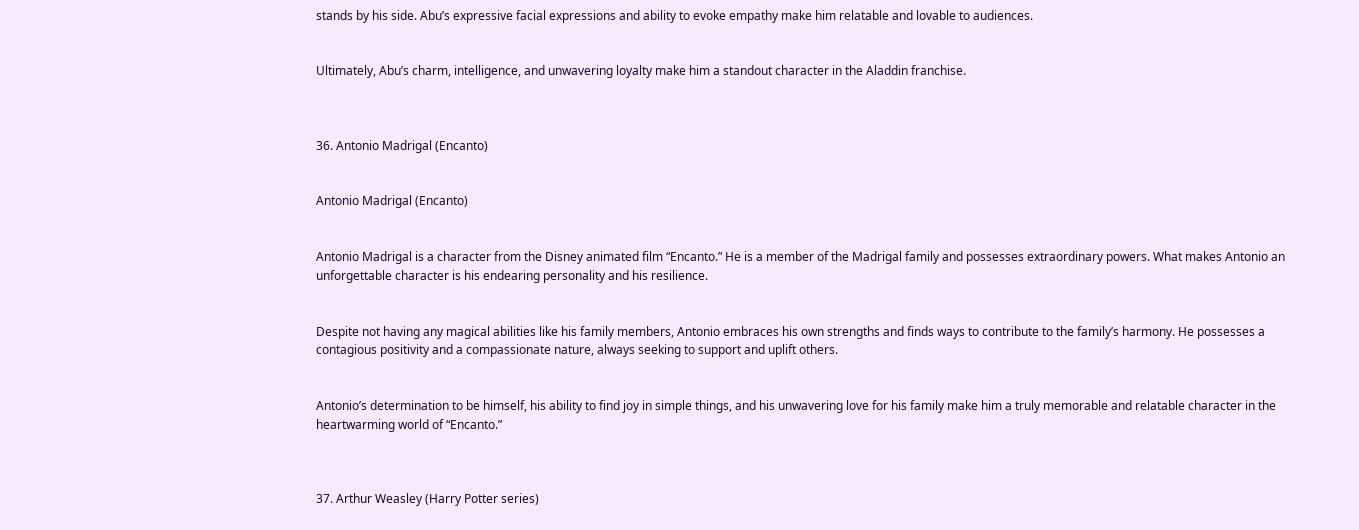stands by his side. Abu’s expressive facial expressions and ability to evoke empathy make him relatable and lovable to audiences.


Ultimately, Abu’s charm, intelligence, and unwavering loyalty make him a standout character in the Aladdin franchise.



36. Antonio Madrigal (Encanto)


Antonio Madrigal (Encanto)


Antonio Madrigal is a character from the Disney animated film “Encanto.” He is a member of the Madrigal family and possesses extraordinary powers. What makes Antonio an unforgettable character is his endearing personality and his resilience.


Despite not having any magical abilities like his family members, Antonio embraces his own strengths and finds ways to contribute to the family’s harmony. He possesses a contagious positivity and a compassionate nature, always seeking to support and uplift others.


Antonio’s determination to be himself, his ability to find joy in simple things, and his unwavering love for his family make him a truly memorable and relatable character in the heartwarming world of “Encanto.”



37. Arthur Weasley (Harry Potter series)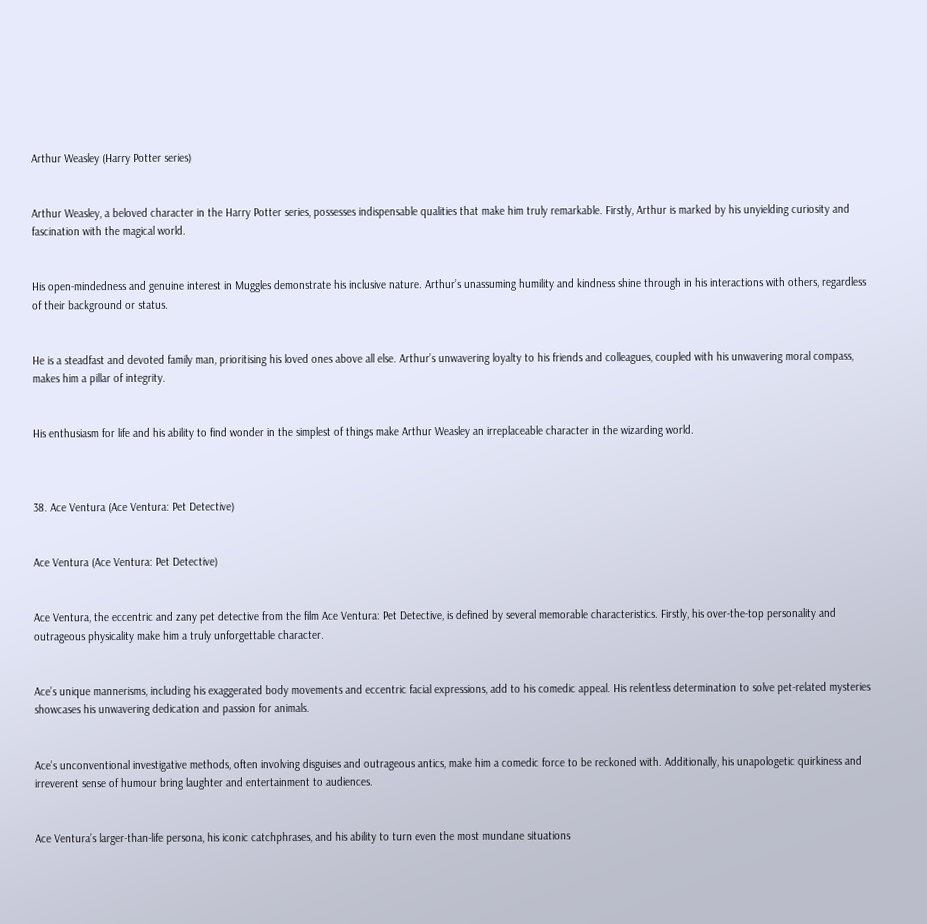Arthur Weasley (Harry Potter series)


Arthur Weasley, a beloved character in the Harry Potter series, possesses indispensable qualities that make him truly remarkable. Firstly, Arthur is marked by his unyielding curiosity and fascination with the magical world.


His open-mindedness and genuine interest in Muggles demonstrate his inclusive nature. Arthur’s unassuming humility and kindness shine through in his interactions with others, regardless of their background or status.


He is a steadfast and devoted family man, prioritising his loved ones above all else. Arthur’s unwavering loyalty to his friends and colleagues, coupled with his unwavering moral compass, makes him a pillar of integrity.


His enthusiasm for life and his ability to find wonder in the simplest of things make Arthur Weasley an irreplaceable character in the wizarding world.



38. Ace Ventura (Ace Ventura: Pet Detective)


Ace Ventura (Ace Ventura: Pet Detective)


Ace Ventura, the eccentric and zany pet detective from the film Ace Ventura: Pet Detective, is defined by several memorable characteristics. Firstly, his over-the-top personality and outrageous physicality make him a truly unforgettable character.


Ace’s unique mannerisms, including his exaggerated body movements and eccentric facial expressions, add to his comedic appeal. His relentless determination to solve pet-related mysteries showcases his unwavering dedication and passion for animals.


Ace’s unconventional investigative methods, often involving disguises and outrageous antics, make him a comedic force to be reckoned with. Additionally, his unapologetic quirkiness and irreverent sense of humour bring laughter and entertainment to audiences.


Ace Ventura’s larger-than-life persona, his iconic catchphrases, and his ability to turn even the most mundane situations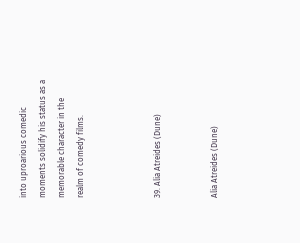into uproarious comedic moments solidify his status as a memorable character in the realm of comedy films.



39. Alia Atreides (Dune)


Alia Atreides (Dune)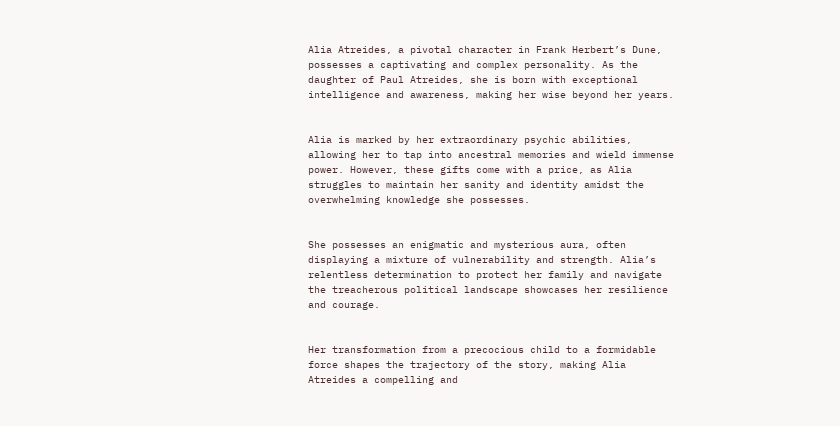Alia Atreides, a pivotal character in Frank Herbert’s Dune, possesses a captivating and complex personality. As the daughter of Paul Atreides, she is born with exceptional intelligence and awareness, making her wise beyond her years.


Alia is marked by her extraordinary psychic abilities, allowing her to tap into ancestral memories and wield immense power. However, these gifts come with a price, as Alia struggles to maintain her sanity and identity amidst the overwhelming knowledge she possesses.


She possesses an enigmatic and mysterious aura, often displaying a mixture of vulnerability and strength. Alia’s relentless determination to protect her family and navigate the treacherous political landscape showcases her resilience and courage.


Her transformation from a precocious child to a formidable force shapes the trajectory of the story, making Alia Atreides a compelling and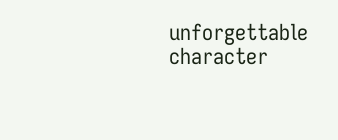unforgettable character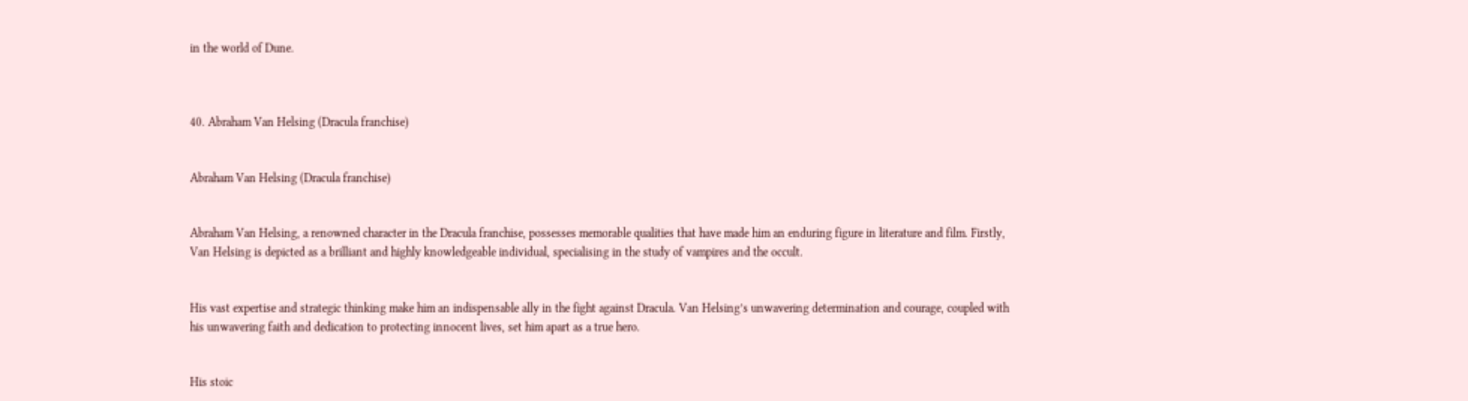in the world of Dune.



40. Abraham Van Helsing (Dracula franchise)


Abraham Van Helsing (Dracula franchise)


Abraham Van Helsing, a renowned character in the Dracula franchise, possesses memorable qualities that have made him an enduring figure in literature and film. Firstly, Van Helsing is depicted as a brilliant and highly knowledgeable individual, specialising in the study of vampires and the occult.


His vast expertise and strategic thinking make him an indispensable ally in the fight against Dracula. Van Helsing’s unwavering determination and courage, coupled with his unwavering faith and dedication to protecting innocent lives, set him apart as a true hero.


His stoic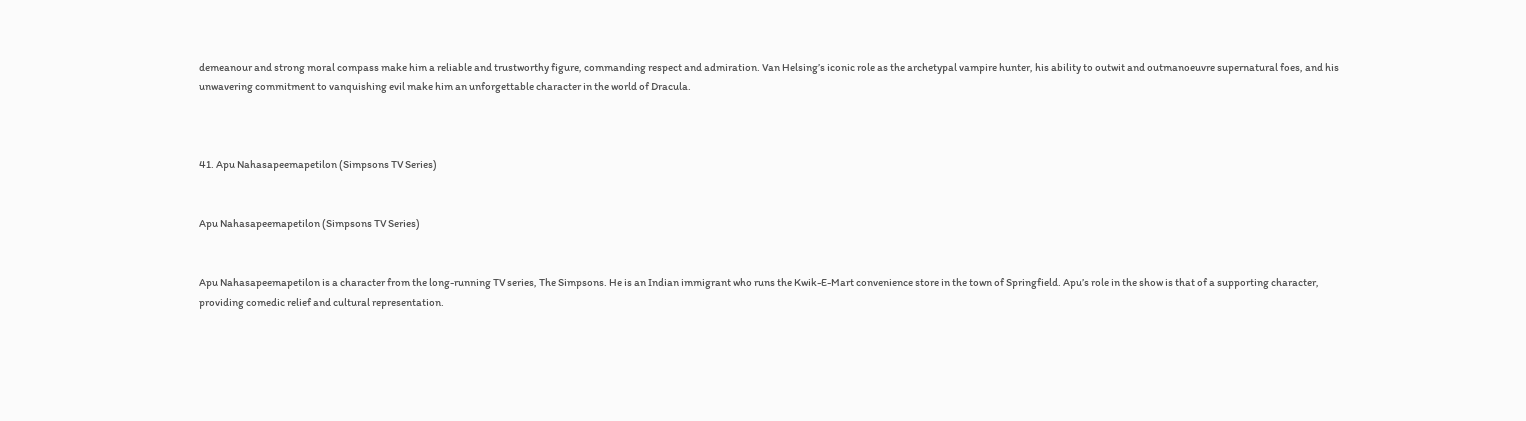demeanour and strong moral compass make him a reliable and trustworthy figure, commanding respect and admiration. Van Helsing’s iconic role as the archetypal vampire hunter, his ability to outwit and outmanoeuvre supernatural foes, and his unwavering commitment to vanquishing evil make him an unforgettable character in the world of Dracula.



41. Apu Nahasapeemapetilon (Simpsons TV Series)


Apu Nahasapeemapetilon (Simpsons TV Series)


Apu Nahasapeemapetilon is a character from the long-running TV series, The Simpsons. He is an Indian immigrant who runs the Kwik-E-Mart convenience store in the town of Springfield. Apu’s role in the show is that of a supporting character, providing comedic relief and cultural representation.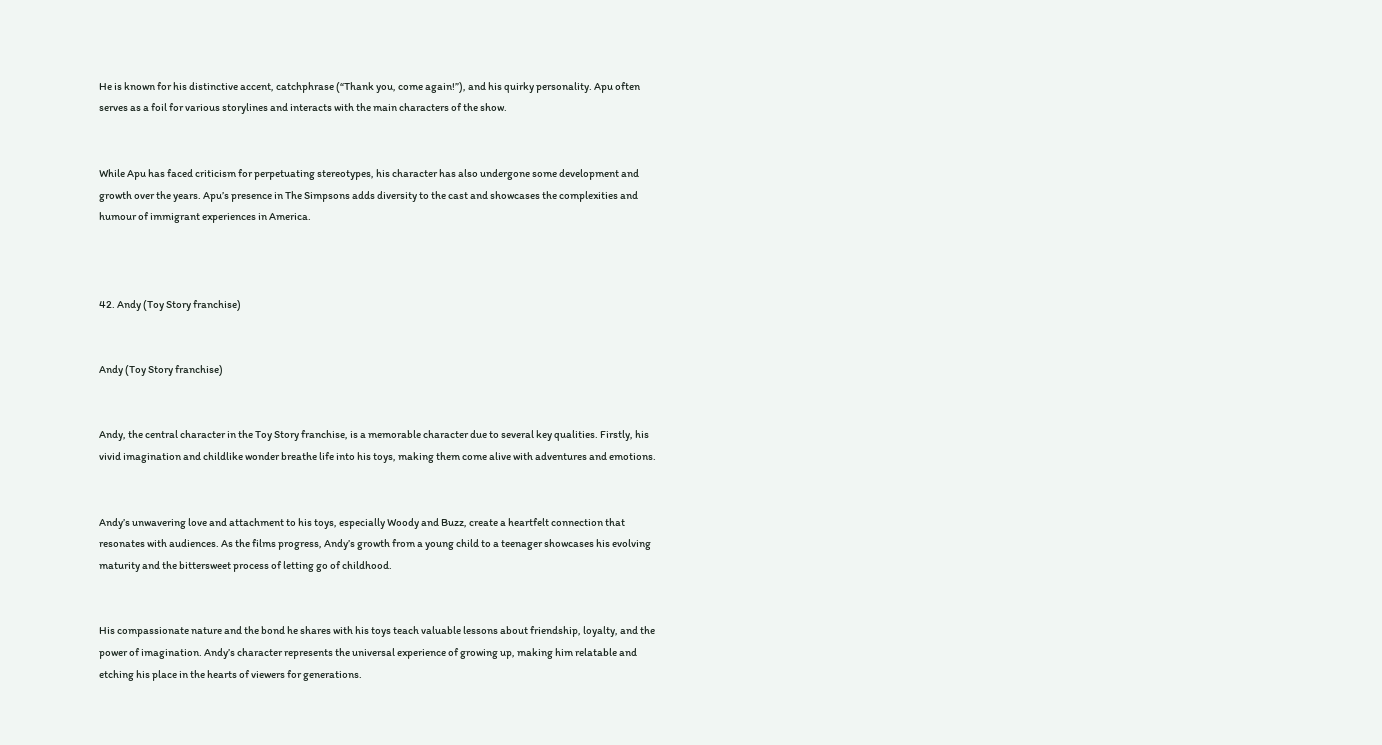He is known for his distinctive accent, catchphrase (“Thank you, come again!”), and his quirky personality. Apu often serves as a foil for various storylines and interacts with the main characters of the show.


While Apu has faced criticism for perpetuating stereotypes, his character has also undergone some development and growth over the years. Apu’s presence in The Simpsons adds diversity to the cast and showcases the complexities and humour of immigrant experiences in America.



42. Andy (Toy Story franchise)


Andy (Toy Story franchise)


Andy, the central character in the Toy Story franchise, is a memorable character due to several key qualities. Firstly, his vivid imagination and childlike wonder breathe life into his toys, making them come alive with adventures and emotions.


Andy’s unwavering love and attachment to his toys, especially Woody and Buzz, create a heartfelt connection that resonates with audiences. As the films progress, Andy’s growth from a young child to a teenager showcases his evolving maturity and the bittersweet process of letting go of childhood.


His compassionate nature and the bond he shares with his toys teach valuable lessons about friendship, loyalty, and the power of imagination. Andy’s character represents the universal experience of growing up, making him relatable and etching his place in the hearts of viewers for generations.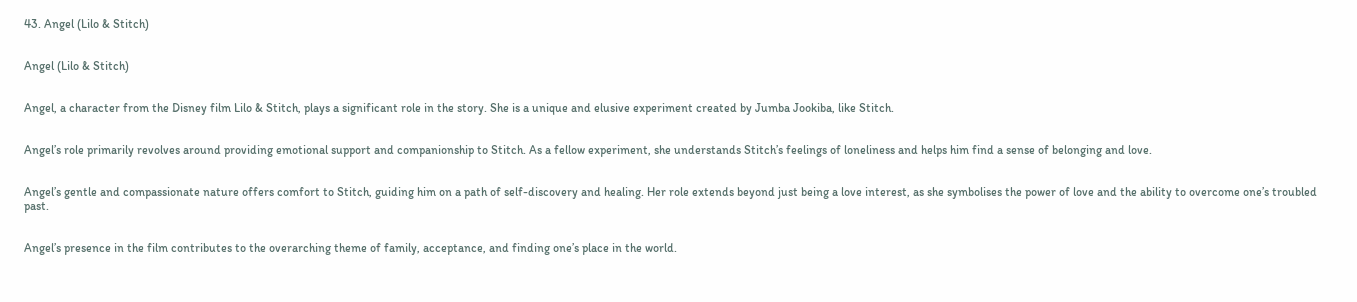43. Angel (Lilo & Stitch)


Angel (Lilo & Stitch)


Angel, a character from the Disney film Lilo & Stitch, plays a significant role in the story. She is a unique and elusive experiment created by Jumba Jookiba, like Stitch.


Angel’s role primarily revolves around providing emotional support and companionship to Stitch. As a fellow experiment, she understands Stitch’s feelings of loneliness and helps him find a sense of belonging and love.


Angel’s gentle and compassionate nature offers comfort to Stitch, guiding him on a path of self-discovery and healing. Her role extends beyond just being a love interest, as she symbolises the power of love and the ability to overcome one’s troubled past.


Angel’s presence in the film contributes to the overarching theme of family, acceptance, and finding one’s place in the world.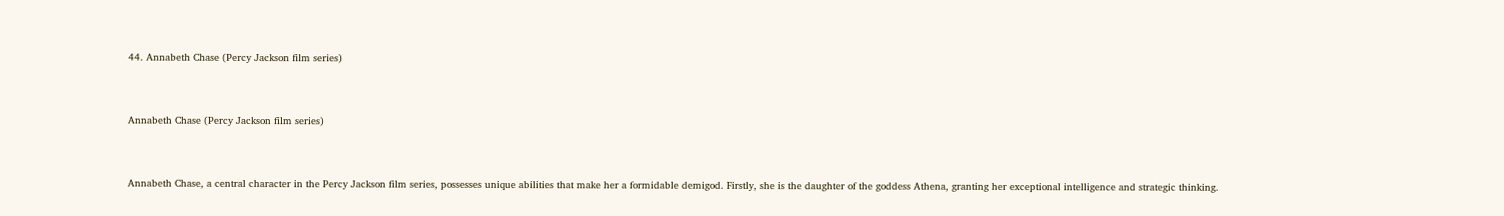44. Annabeth Chase (Percy Jackson film series)


Annabeth Chase (Percy Jackson film series)


Annabeth Chase, a central character in the Percy Jackson film series, possesses unique abilities that make her a formidable demigod. Firstly, she is the daughter of the goddess Athena, granting her exceptional intelligence and strategic thinking.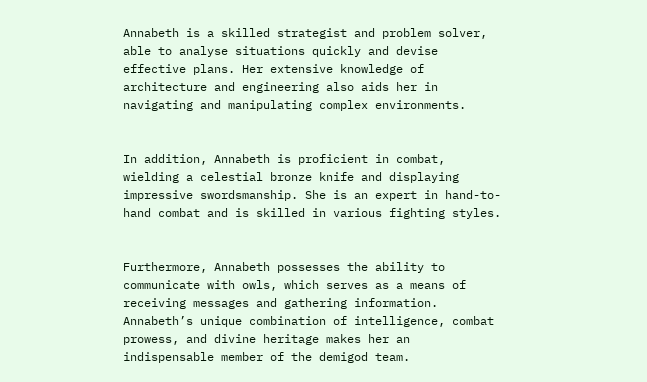Annabeth is a skilled strategist and problem solver, able to analyse situations quickly and devise effective plans. Her extensive knowledge of architecture and engineering also aids her in navigating and manipulating complex environments.


In addition, Annabeth is proficient in combat, wielding a celestial bronze knife and displaying impressive swordsmanship. She is an expert in hand-to-hand combat and is skilled in various fighting styles.


Furthermore, Annabeth possesses the ability to communicate with owls, which serves as a means of receiving messages and gathering information. Annabeth’s unique combination of intelligence, combat prowess, and divine heritage makes her an indispensable member of the demigod team.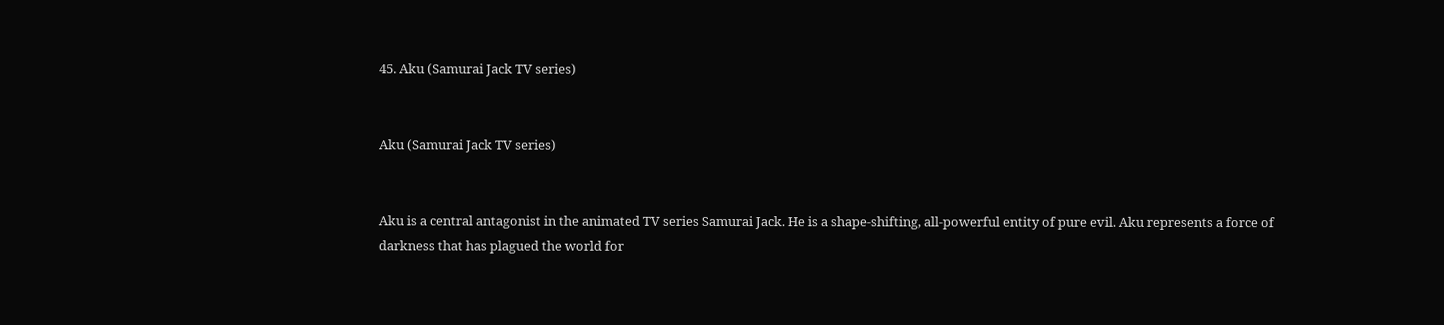45. Aku (Samurai Jack TV series)


Aku (Samurai Jack TV series)


Aku is a central antagonist in the animated TV series Samurai Jack. He is a shape-shifting, all-powerful entity of pure evil. Aku represents a force of darkness that has plagued the world for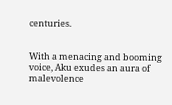centuries.


With a menacing and booming voice, Aku exudes an aura of malevolence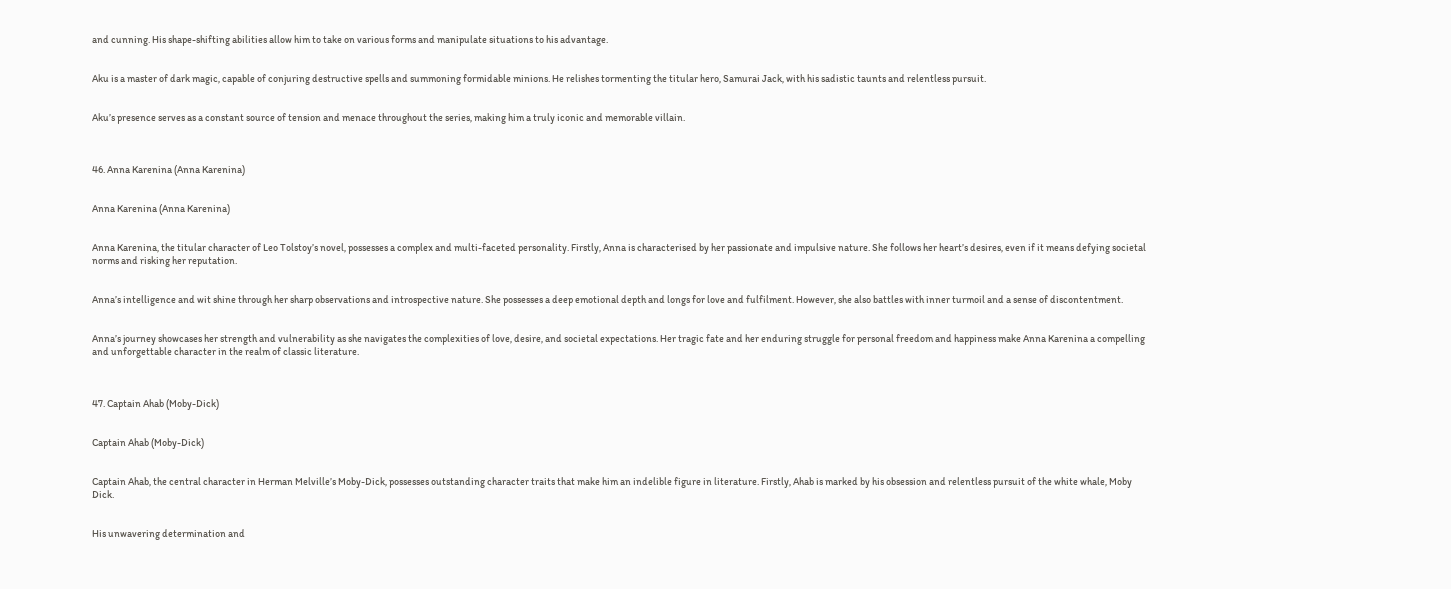and cunning. His shape-shifting abilities allow him to take on various forms and manipulate situations to his advantage.


Aku is a master of dark magic, capable of conjuring destructive spells and summoning formidable minions. He relishes tormenting the titular hero, Samurai Jack, with his sadistic taunts and relentless pursuit.


Aku’s presence serves as a constant source of tension and menace throughout the series, making him a truly iconic and memorable villain.



46. Anna Karenina (Anna Karenina)


Anna Karenina (Anna Karenina)


Anna Karenina, the titular character of Leo Tolstoy’s novel, possesses a complex and multi-faceted personality. Firstly, Anna is characterised by her passionate and impulsive nature. She follows her heart’s desires, even if it means defying societal norms and risking her reputation.


Anna’s intelligence and wit shine through her sharp observations and introspective nature. She possesses a deep emotional depth and longs for love and fulfilment. However, she also battles with inner turmoil and a sense of discontentment.


Anna’s journey showcases her strength and vulnerability as she navigates the complexities of love, desire, and societal expectations. Her tragic fate and her enduring struggle for personal freedom and happiness make Anna Karenina a compelling and unforgettable character in the realm of classic literature.



47. Captain Ahab (Moby-Dick)


Captain Ahab (Moby-Dick)


Captain Ahab, the central character in Herman Melville’s Moby-Dick, possesses outstanding character traits that make him an indelible figure in literature. Firstly, Ahab is marked by his obsession and relentless pursuit of the white whale, Moby Dick.


His unwavering determination and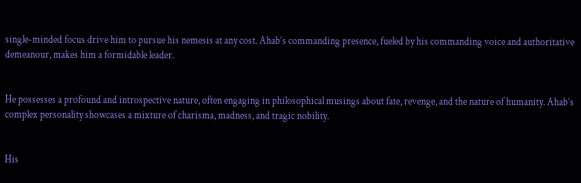single-minded focus drive him to pursue his nemesis at any cost. Ahab’s commanding presence, fueled by his commanding voice and authoritative demeanour, makes him a formidable leader.


He possesses a profound and introspective nature, often engaging in philosophical musings about fate, revenge, and the nature of humanity. Ahab’s complex personality showcases a mixture of charisma, madness, and tragic nobility.


His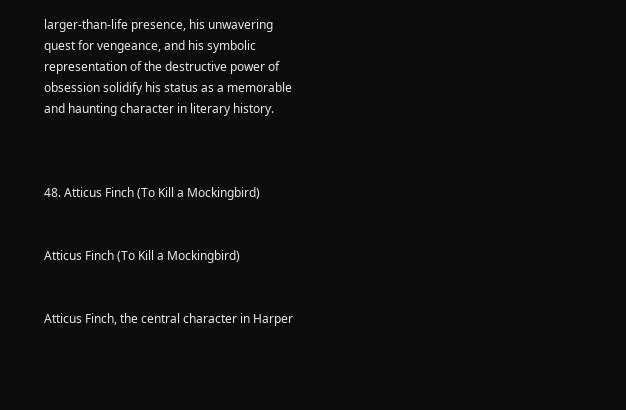larger-than-life presence, his unwavering quest for vengeance, and his symbolic representation of the destructive power of obsession solidify his status as a memorable and haunting character in literary history.



48. Atticus Finch (To Kill a Mockingbird)


Atticus Finch (To Kill a Mockingbird)


Atticus Finch, the central character in Harper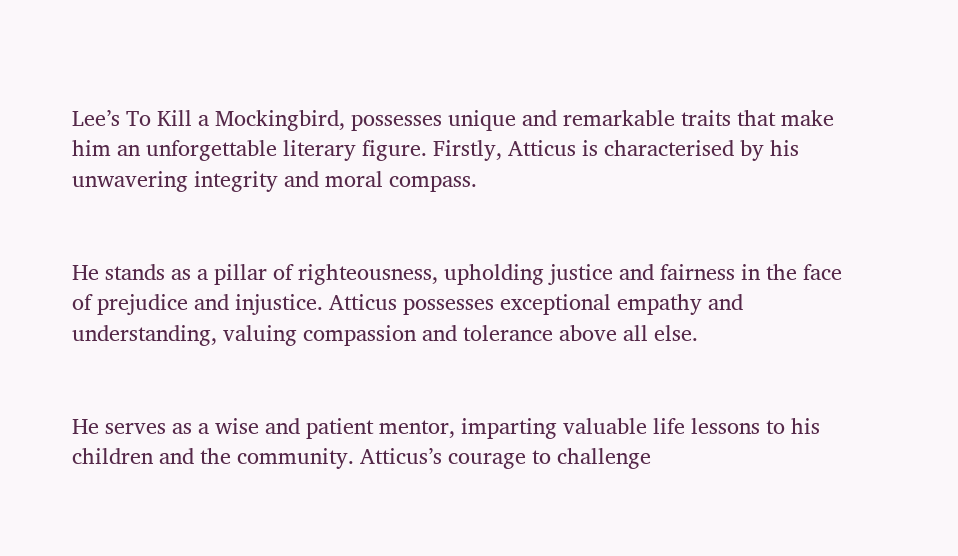Lee’s To Kill a Mockingbird, possesses unique and remarkable traits that make him an unforgettable literary figure. Firstly, Atticus is characterised by his unwavering integrity and moral compass.


He stands as a pillar of righteousness, upholding justice and fairness in the face of prejudice and injustice. Atticus possesses exceptional empathy and understanding, valuing compassion and tolerance above all else.


He serves as a wise and patient mentor, imparting valuable life lessons to his children and the community. Atticus’s courage to challenge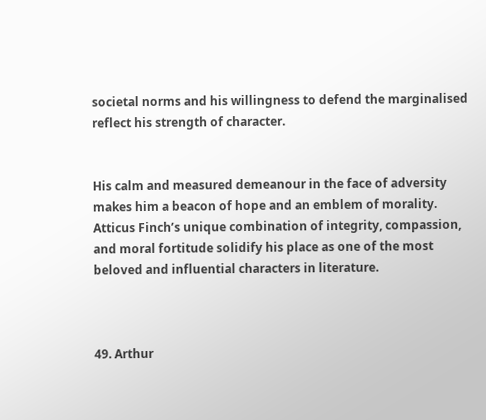societal norms and his willingness to defend the marginalised reflect his strength of character.


His calm and measured demeanour in the face of adversity makes him a beacon of hope and an emblem of morality. Atticus Finch’s unique combination of integrity, compassion, and moral fortitude solidify his place as one of the most beloved and influential characters in literature.



49. Arthur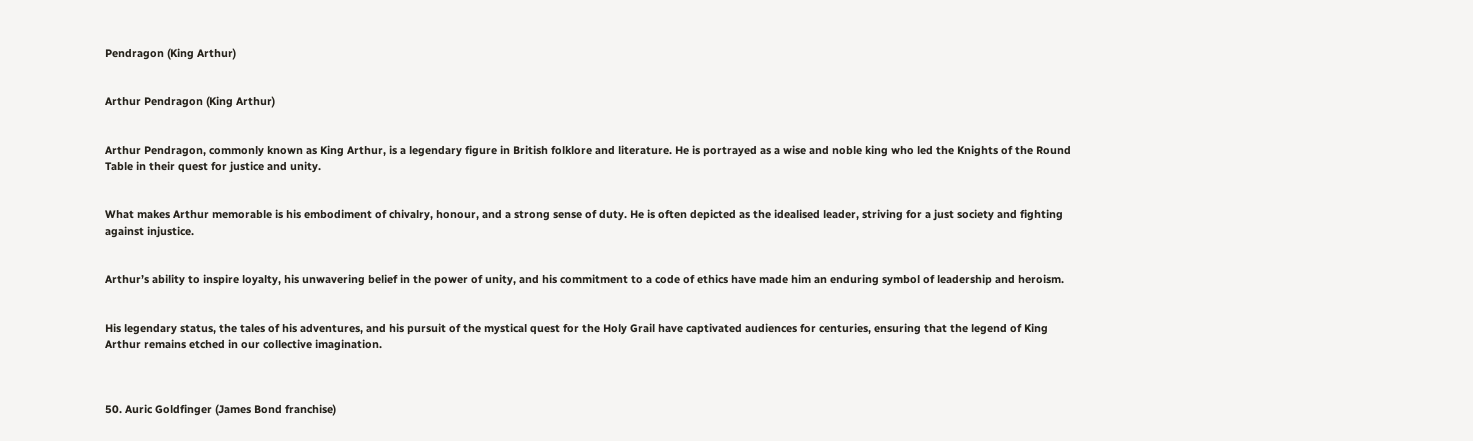Pendragon (King Arthur)


Arthur Pendragon (King Arthur)


Arthur Pendragon, commonly known as King Arthur, is a legendary figure in British folklore and literature. He is portrayed as a wise and noble king who led the Knights of the Round Table in their quest for justice and unity.


What makes Arthur memorable is his embodiment of chivalry, honour, and a strong sense of duty. He is often depicted as the idealised leader, striving for a just society and fighting against injustice.


Arthur’s ability to inspire loyalty, his unwavering belief in the power of unity, and his commitment to a code of ethics have made him an enduring symbol of leadership and heroism.


His legendary status, the tales of his adventures, and his pursuit of the mystical quest for the Holy Grail have captivated audiences for centuries, ensuring that the legend of King Arthur remains etched in our collective imagination.



50. Auric Goldfinger (James Bond franchise)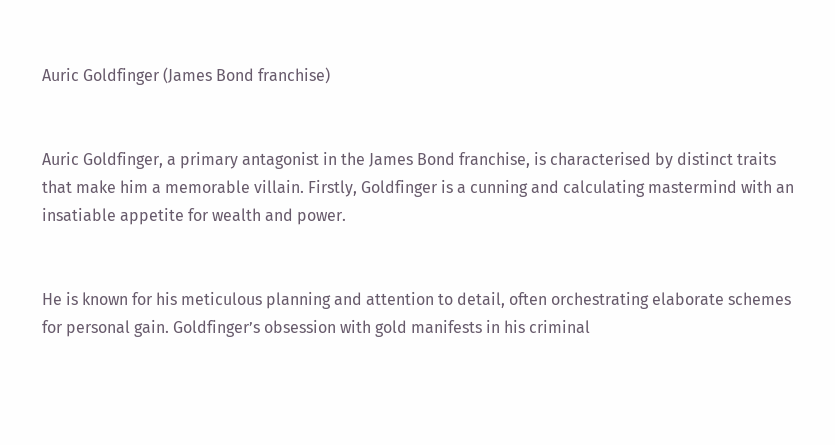Auric Goldfinger (James Bond franchise)


Auric Goldfinger, a primary antagonist in the James Bond franchise, is characterised by distinct traits that make him a memorable villain. Firstly, Goldfinger is a cunning and calculating mastermind with an insatiable appetite for wealth and power.


He is known for his meticulous planning and attention to detail, often orchestrating elaborate schemes for personal gain. Goldfinger’s obsession with gold manifests in his criminal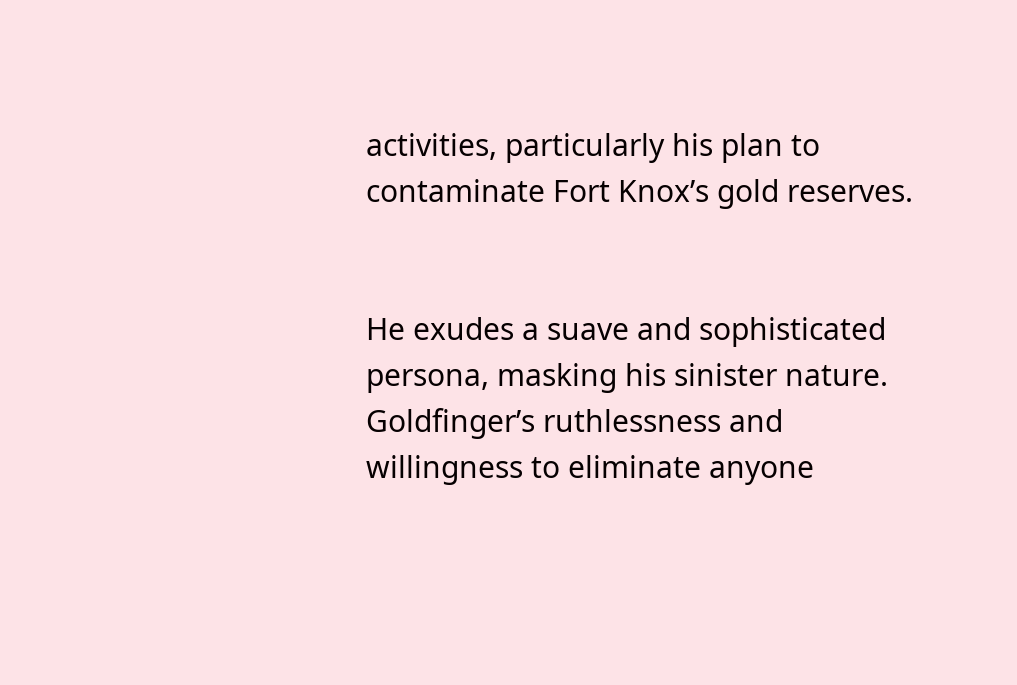activities, particularly his plan to contaminate Fort Knox’s gold reserves.


He exudes a suave and sophisticated persona, masking his sinister nature. Goldfinger’s ruthlessness and willingness to eliminate anyone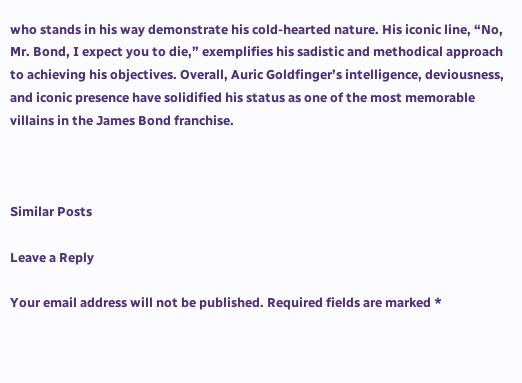who stands in his way demonstrate his cold-hearted nature. His iconic line, “No, Mr. Bond, I expect you to die,” exemplifies his sadistic and methodical approach to achieving his objectives. Overall, Auric Goldfinger’s intelligence, deviousness, and iconic presence have solidified his status as one of the most memorable villains in the James Bond franchise.



Similar Posts

Leave a Reply

Your email address will not be published. Required fields are marked *